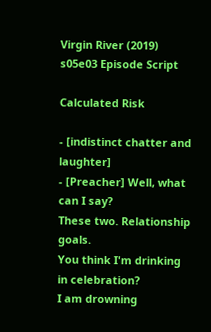Virgin River (2019) s05e03 Episode Script

Calculated Risk

- [indistinct chatter and laughter]
- [Preacher] Well, what can I say?
These two. Relationship goals.
You think I'm drinking in celebration?
I am drowning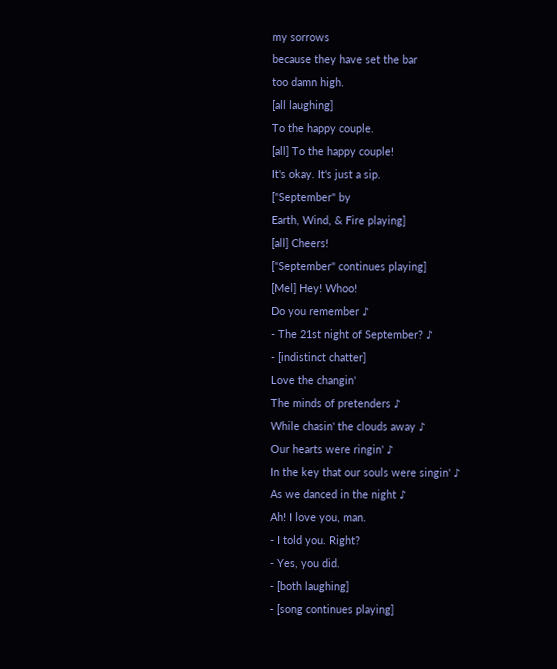my sorrows
because they have set the bar
too damn high.
[all laughing]
To the happy couple.
[all] To the happy couple!
It's okay. It's just a sip.
["September" by
Earth, Wind, & Fire playing]
[all] Cheers!
["September" continues playing]
[Mel] Hey! Whoo!
Do you remember ♪
- The 21st night of September? ♪
- [indistinct chatter]
Love the changin'
The minds of pretenders ♪
While chasin' the clouds away ♪
Our hearts were ringin' ♪
In the key that our souls were singin' ♪
As we danced in the night ♪
Ah! I love you, man.
- I told you. Right?
- Yes, you did.
- [both laughing]
- [song continues playing]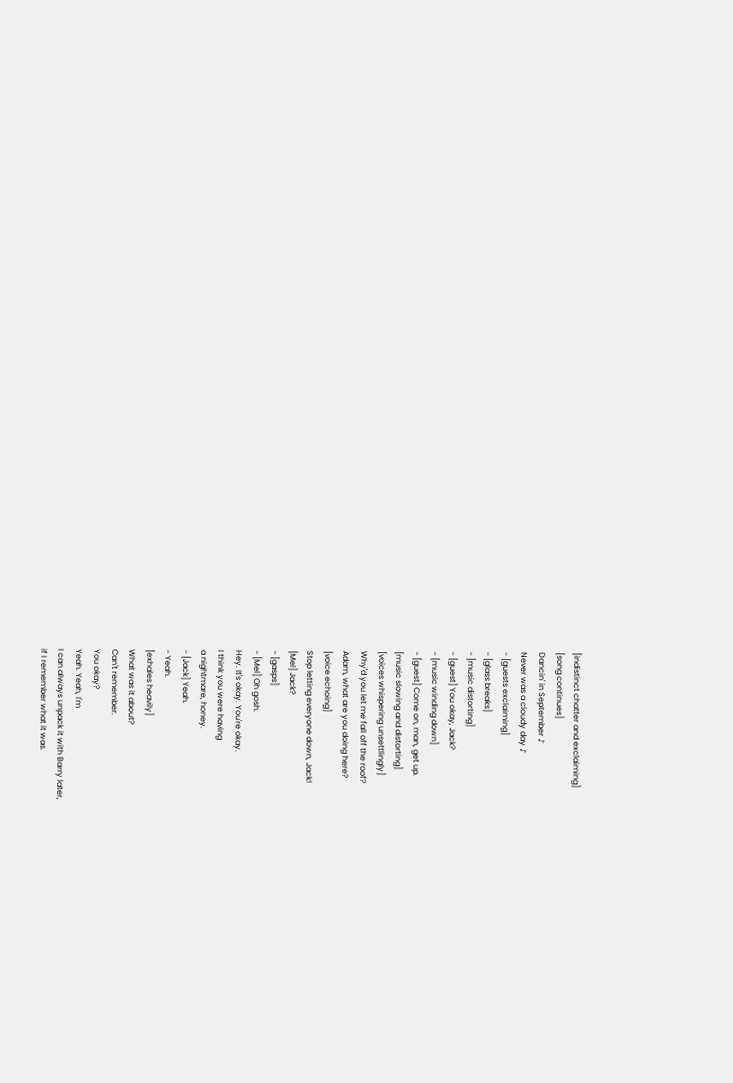[indistinct chatter and exclaiming]
[song continues]
Dancin' in September ♪
Never was a cloudy day ♪
- [guests exclaiming]
- [glass breaks]
- [music distorting]
- [guest] You okay, Jack?
- [music winding down]
- [guest] Come on, man, get up.
[music slowing and distorting]
[voices whispering unsettlingly]
Why'd you let me fall off the roof?
Adam, what are you doing here?
[voice echoing]
Stop letting everyone down, Jack!
[Mel] Jack?
- [gasps]
- [Mel] Oh gosh.
Hey. It's okay. You're okay.
I think you were having
a nightmare, honey.
- [Jack] Yeah.
- Yeah.
[exhales heavily]
What was it about?
Can't remember.
You okay?
Yeah. Yeah, I'm
I can always unpack it with Barry later,
if I remember what it was.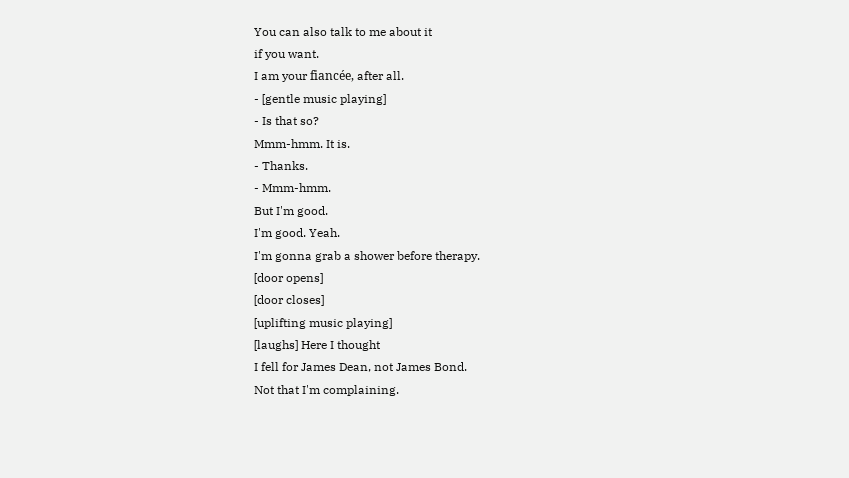You can also talk to me about it
if you want.
I am your fiancée, after all.
- [gentle music playing]
- Is that so?
Mmm-hmm. It is.
- Thanks.
- Mmm-hmm.
But I'm good.
I'm good. Yeah.
I'm gonna grab a shower before therapy.
[door opens]
[door closes]
[uplifting music playing]
[laughs] Here I thought
I fell for James Dean, not James Bond.
Not that I'm complaining.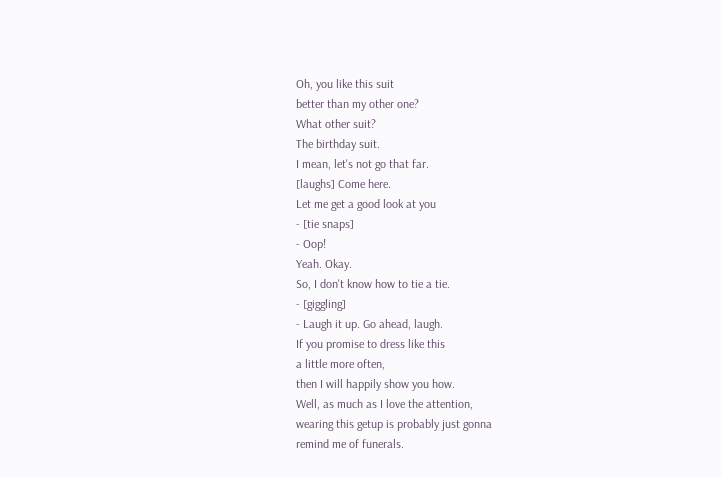Oh, you like this suit
better than my other one?
What other suit?
The birthday suit.
I mean, let's not go that far.
[laughs] Come here.
Let me get a good look at you
- [tie snaps]
- Oop!
Yeah. Okay.
So, I don't know how to tie a tie.
- [giggling]
- Laugh it up. Go ahead, laugh.
If you promise to dress like this
a little more often,
then I will happily show you how.
Well, as much as I love the attention,
wearing this getup is probably just gonna
remind me of funerals.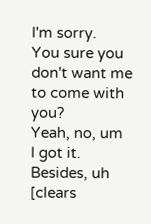I'm sorry.
You sure you don't want me
to come with you?
Yeah, no, um
I got it.
Besides, uh [clears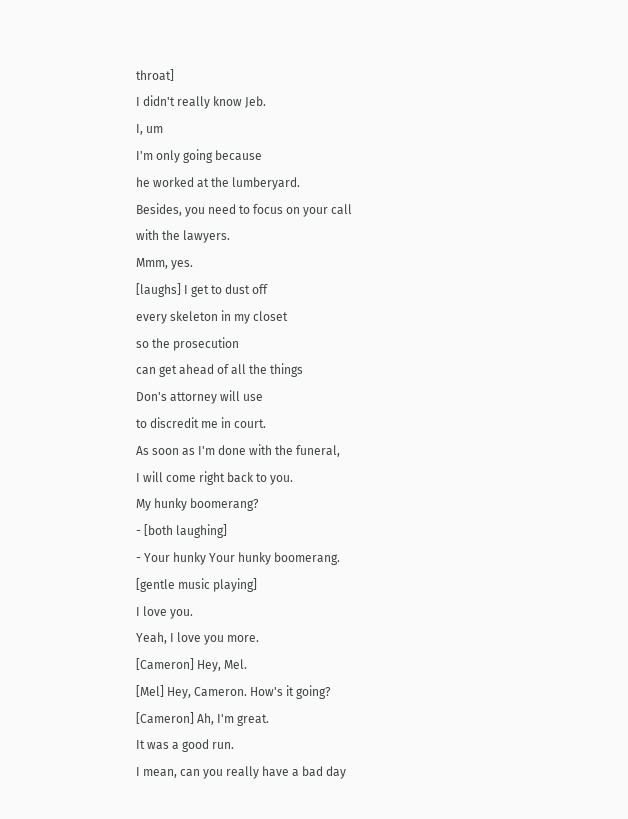throat]
I didn't really know Jeb.
I, um
I'm only going because
he worked at the lumberyard.
Besides, you need to focus on your call
with the lawyers.
Mmm, yes.
[laughs] I get to dust off
every skeleton in my closet
so the prosecution
can get ahead of all the things
Don's attorney will use
to discredit me in court.
As soon as I'm done with the funeral,
I will come right back to you.
My hunky boomerang?
- [both laughing]
- Your hunky Your hunky boomerang.
[gentle music playing]
I love you.
Yeah, I love you more.
[Cameron] Hey, Mel.
[Mel] Hey, Cameron. How's it going?
[Cameron] Ah, I'm great.
It was a good run.
I mean, can you really have a bad day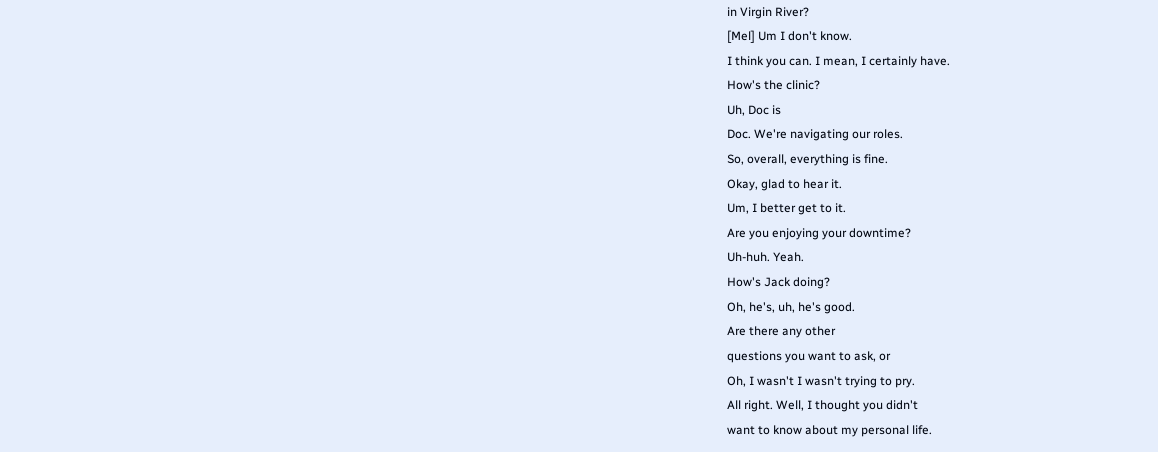in Virgin River?
[Mel] Um I don't know.
I think you can. I mean, I certainly have.
How's the clinic?
Uh, Doc is
Doc. We're navigating our roles.
So, overall, everything is fine.
Okay, glad to hear it.
Um, I better get to it.
Are you enjoying your downtime?
Uh-huh. Yeah.
How's Jack doing?
Oh, he's, uh, he's good.
Are there any other
questions you want to ask, or
Oh, I wasn't I wasn't trying to pry.
All right. Well, I thought you didn't
want to know about my personal life.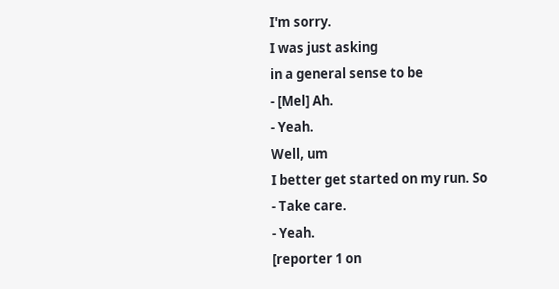I'm sorry.
I was just asking
in a general sense to be
- [Mel] Ah.
- Yeah.
Well, um
I better get started on my run. So
- Take care.
- Yeah.
[reporter 1 on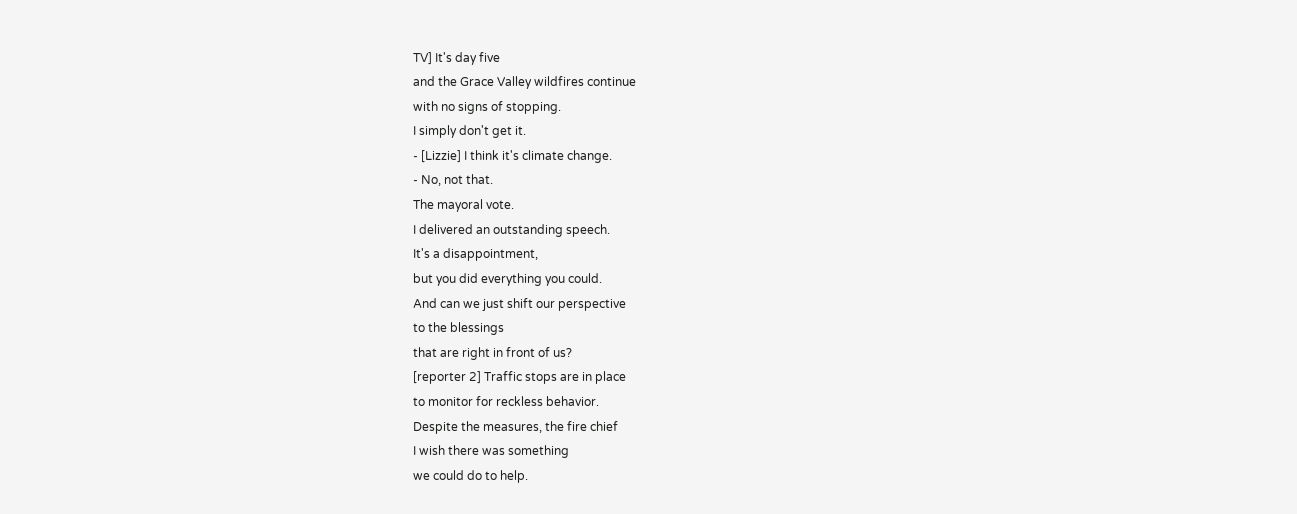TV] It's day five
and the Grace Valley wildfires continue
with no signs of stopping.
I simply don't get it.
- [Lizzie] I think it's climate change.
- No, not that.
The mayoral vote.
I delivered an outstanding speech.
It's a disappointment,
but you did everything you could.
And can we just shift our perspective
to the blessings
that are right in front of us?
[reporter 2] Traffic stops are in place
to monitor for reckless behavior.
Despite the measures, the fire chief
I wish there was something
we could do to help.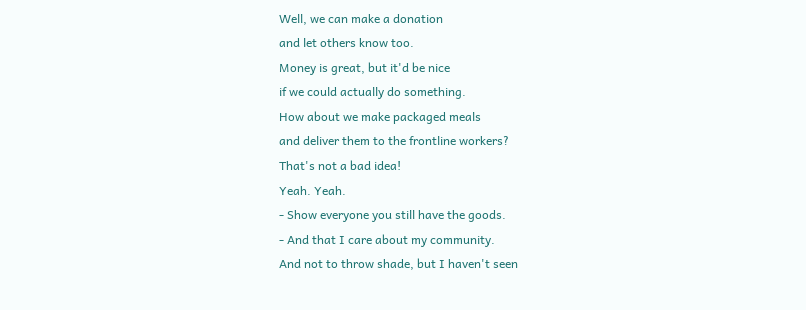Well, we can make a donation
and let others know too.
Money is great, but it'd be nice
if we could actually do something.
How about we make packaged meals
and deliver them to the frontline workers?
That's not a bad idea!
Yeah. Yeah.
- Show everyone you still have the goods.
- And that I care about my community.
And not to throw shade, but I haven't seen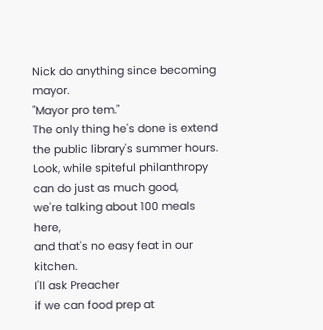Nick do anything since becoming mayor.
"Mayor pro tem."
The only thing he's done is extend
the public library's summer hours.
Look, while spiteful philanthropy
can do just as much good,
we're talking about 100 meals here,
and that's no easy feat in our kitchen.
I'll ask Preacher
if we can food prep at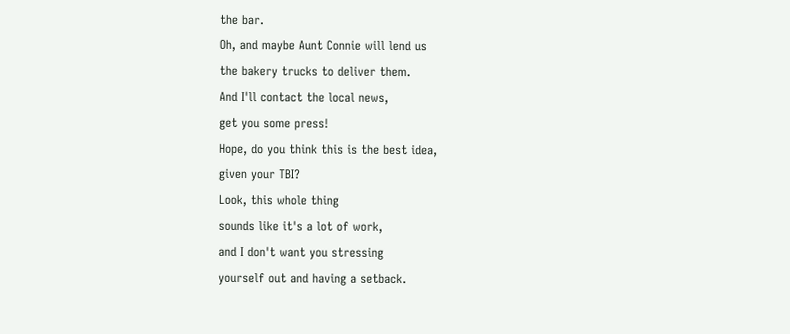the bar.
Oh, and maybe Aunt Connie will lend us
the bakery trucks to deliver them.
And I'll contact the local news,
get you some press!
Hope, do you think this is the best idea,
given your TBI?
Look, this whole thing
sounds like it's a lot of work,
and I don't want you stressing
yourself out and having a setback.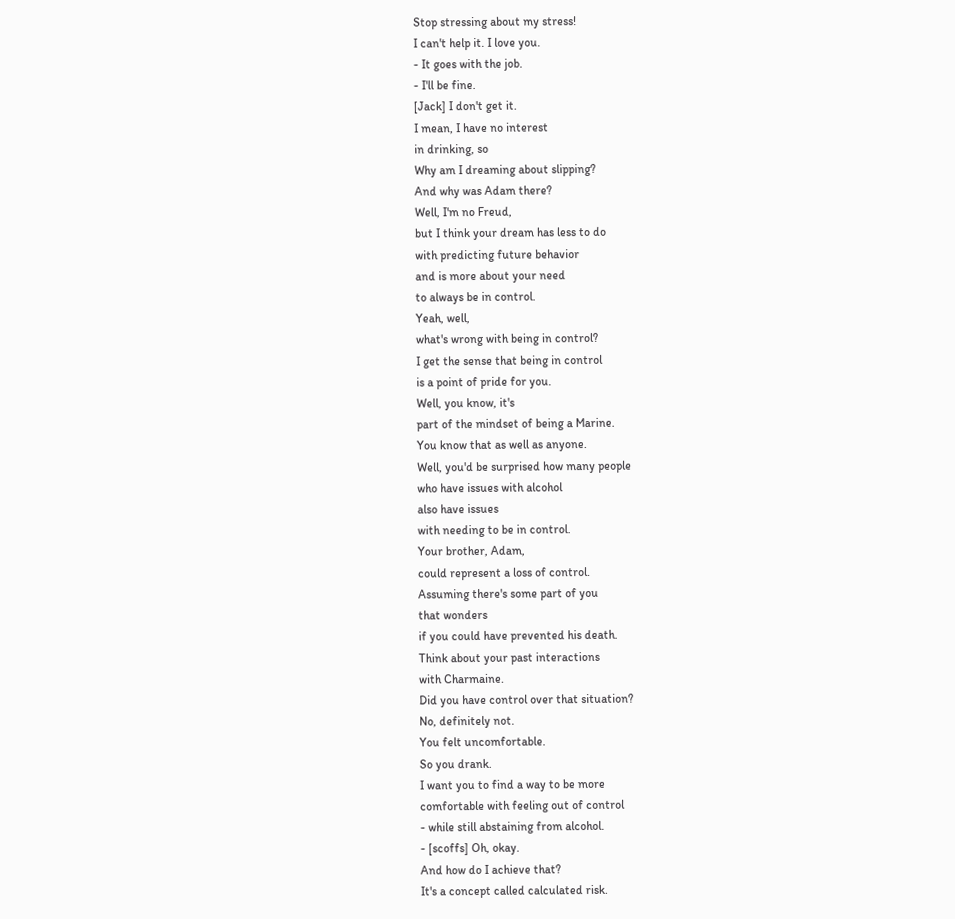Stop stressing about my stress!
I can't help it. I love you.
- It goes with the job.
- I'll be fine.
[Jack] I don't get it.
I mean, I have no interest
in drinking, so
Why am I dreaming about slipping?
And why was Adam there?
Well, I'm no Freud,
but I think your dream has less to do
with predicting future behavior
and is more about your need
to always be in control.
Yeah, well,
what's wrong with being in control?
I get the sense that being in control
is a point of pride for you.
Well, you know, it's
part of the mindset of being a Marine.
You know that as well as anyone.
Well, you'd be surprised how many people
who have issues with alcohol
also have issues
with needing to be in control.
Your brother, Adam,
could represent a loss of control.
Assuming there's some part of you
that wonders
if you could have prevented his death.
Think about your past interactions
with Charmaine.
Did you have control over that situation?
No, definitely not.
You felt uncomfortable.
So you drank.
I want you to find a way to be more
comfortable with feeling out of control
- while still abstaining from alcohol.
- [scoffs] Oh, okay.
And how do I achieve that?
It's a concept called calculated risk.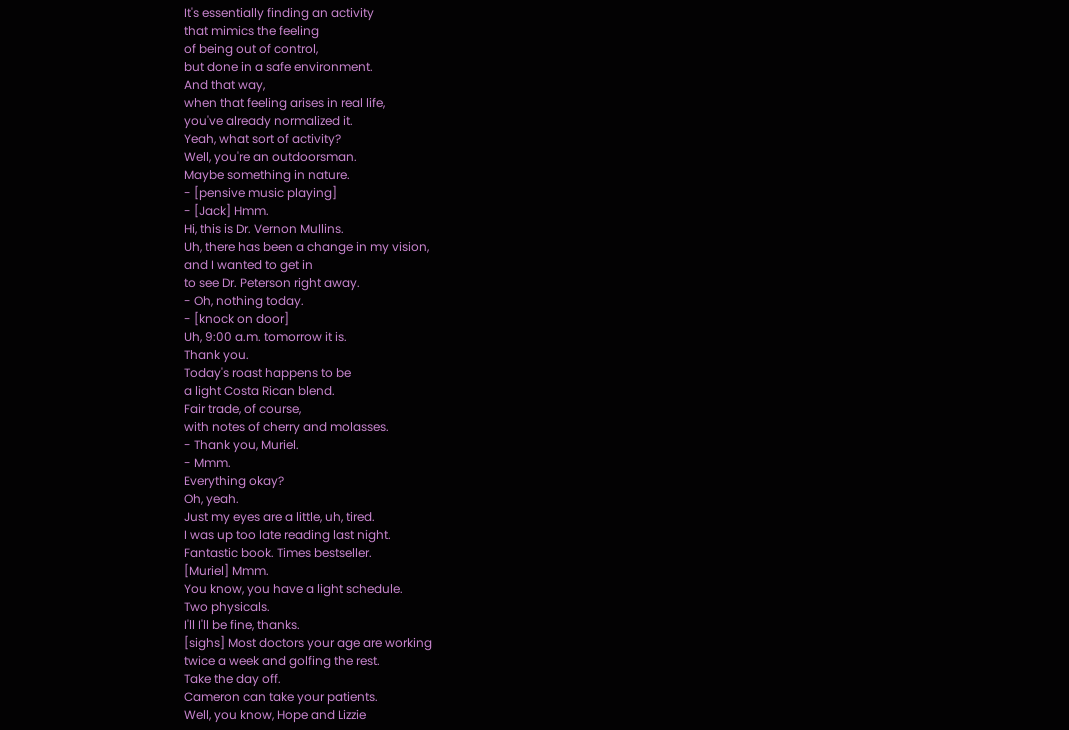It's essentially finding an activity
that mimics the feeling
of being out of control,
but done in a safe environment.
And that way,
when that feeling arises in real life,
you've already normalized it.
Yeah, what sort of activity?
Well, you're an outdoorsman.
Maybe something in nature.
- [pensive music playing]
- [Jack] Hmm.
Hi, this is Dr. Vernon Mullins.
Uh, there has been a change in my vision,
and I wanted to get in
to see Dr. Peterson right away.
- Oh, nothing today.
- [knock on door]
Uh, 9:00 a.m. tomorrow it is.
Thank you.
Today's roast happens to be
a light Costa Rican blend.
Fair trade, of course,
with notes of cherry and molasses.
- Thank you, Muriel.
- Mmm.
Everything okay?
Oh, yeah.
Just my eyes are a little, uh, tired.
I was up too late reading last night.
Fantastic book. Times bestseller.
[Muriel] Mmm.
You know, you have a light schedule.
Two physicals.
I'll I'll be fine, thanks.
[sighs] Most doctors your age are working
twice a week and golfing the rest.
Take the day off.
Cameron can take your patients.
Well, you know, Hope and Lizzie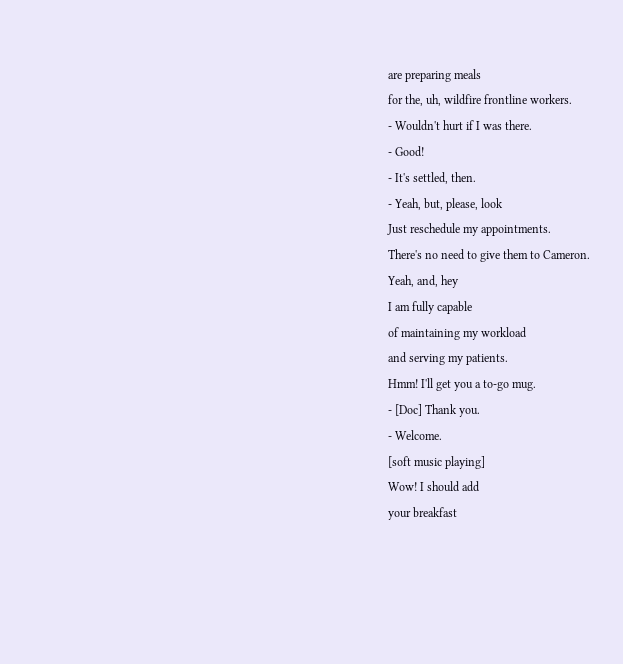are preparing meals
for the, uh, wildfire frontline workers.
- Wouldn't hurt if I was there.
- Good!
- It's settled, then.
- Yeah, but, please, look
Just reschedule my appointments.
There's no need to give them to Cameron.
Yeah, and, hey
I am fully capable
of maintaining my workload
and serving my patients.
Hmm! I'll get you a to-go mug.
- [Doc] Thank you.
- Welcome.
[soft music playing]
Wow! I should add
your breakfast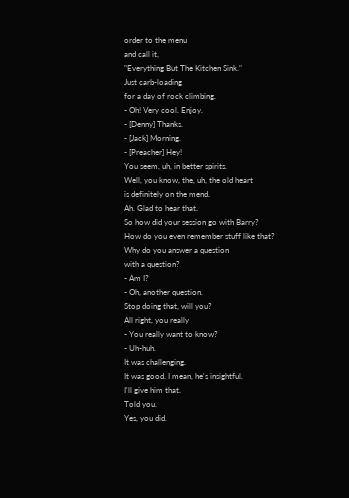order to the menu
and call it,
"Everything But The Kitchen Sink."
Just carb-loading
for a day of rock climbing.
- Oh! Very cool. Enjoy.
- [Denny] Thanks.
- [Jack] Morning.
- [Preacher] Hey!
You seem, uh, in better spirits.
Well, you know, the, uh, the old heart
is definitely on the mend.
Ah. Glad to hear that.
So how did your session go with Barry?
How do you even remember stuff like that?
Why do you answer a question
with a question?
- Am I?
- Oh, another question.
Stop doing that, will you?
All right, you really
- You really want to know?
- Uh-huh.
It was challenging.
It was good. I mean, he's insightful.
I'll give him that.
Told you.
Yes, you did.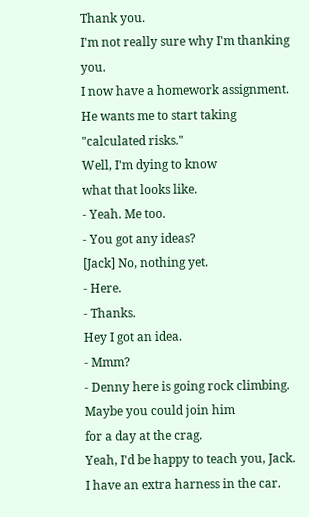Thank you.
I'm not really sure why I'm thanking you.
I now have a homework assignment.
He wants me to start taking
"calculated risks."
Well, I'm dying to know
what that looks like.
- Yeah. Me too.
- You got any ideas?
[Jack] No, nothing yet.
- Here.
- Thanks.
Hey I got an idea.
- Mmm?
- Denny here is going rock climbing.
Maybe you could join him
for a day at the crag.
Yeah, I'd be happy to teach you, Jack.
I have an extra harness in the car.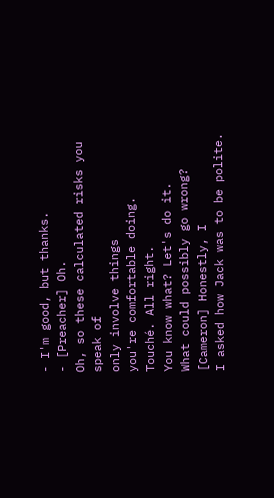- I'm good, but thanks.
- [Preacher] Oh.
Oh, so these calculated risks you speak of
only involve things
you're comfortable doing.
Touché. All right.
You know what? Let's do it.
What could possibly go wrong?
[Cameron] Honestly, I
I asked how Jack was to be polite.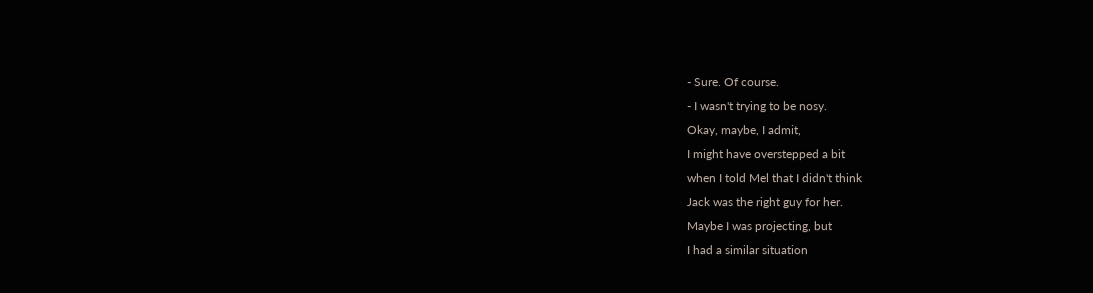- Sure. Of course.
- I wasn't trying to be nosy.
Okay, maybe, I admit,
I might have overstepped a bit
when I told Mel that I didn't think
Jack was the right guy for her.
Maybe I was projecting, but
I had a similar situation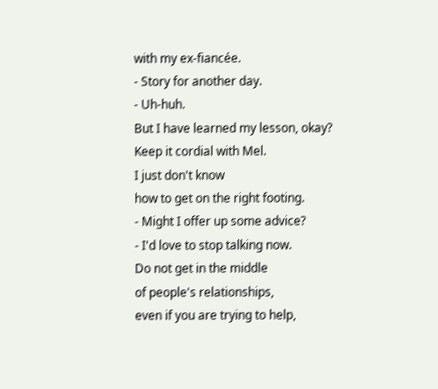with my ex-fiancée.
- Story for another day.
- Uh-huh.
But I have learned my lesson, okay?
Keep it cordial with Mel.
I just don't know
how to get on the right footing.
- Might I offer up some advice?
- I'd love to stop talking now.
Do not get in the middle
of people's relationships,
even if you are trying to help,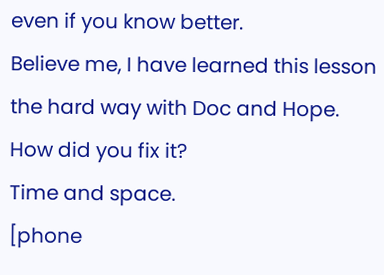even if you know better.
Believe me, I have learned this lesson
the hard way with Doc and Hope.
How did you fix it?
Time and space.
[phone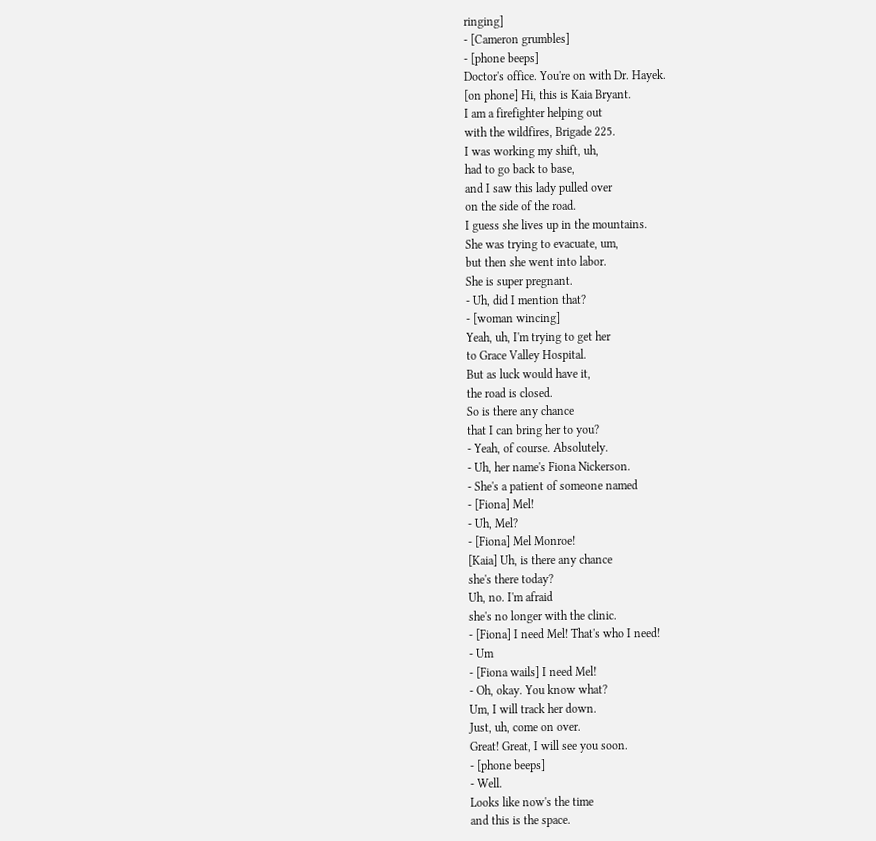ringing]
- [Cameron grumbles]
- [phone beeps]
Doctor's office. You're on with Dr. Hayek.
[on phone] Hi, this is Kaia Bryant.
I am a firefighter helping out
with the wildfires, Brigade 225.
I was working my shift, uh,
had to go back to base,
and I saw this lady pulled over
on the side of the road.
I guess she lives up in the mountains.
She was trying to evacuate, um,
but then she went into labor.
She is super pregnant.
- Uh, did I mention that?
- [woman wincing]
Yeah, uh, I'm trying to get her
to Grace Valley Hospital.
But as luck would have it,
the road is closed.
So is there any chance
that I can bring her to you?
- Yeah, of course. Absolutely.
- Uh, her name's Fiona Nickerson.
- She's a patient of someone named
- [Fiona] Mel!
- Uh, Mel?
- [Fiona] Mel Monroe!
[Kaia] Uh, is there any chance
she's there today?
Uh, no. I'm afraid
she's no longer with the clinic.
- [Fiona] I need Mel! That's who I need!
- Um
- [Fiona wails] I need Mel!
- Oh, okay. You know what?
Um, I will track her down.
Just, uh, come on over.
Great! Great, I will see you soon.
- [phone beeps]
- Well.
Looks like now's the time
and this is the space.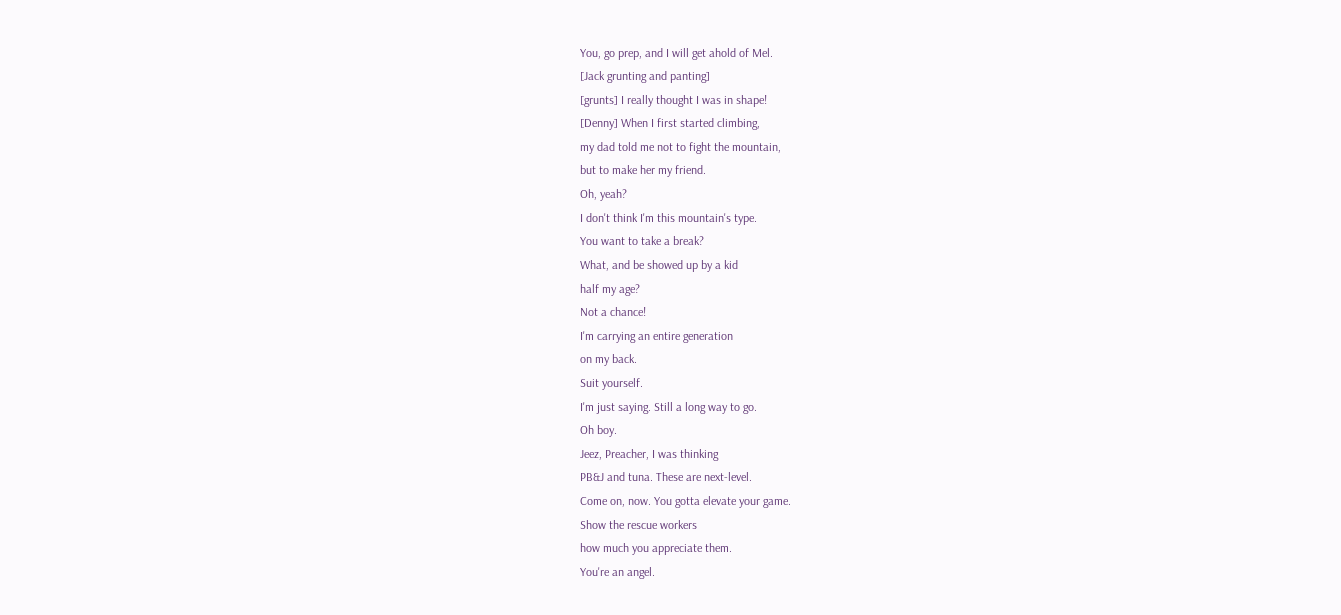You, go prep, and I will get ahold of Mel.
[Jack grunting and panting]
[grunts] I really thought I was in shape!
[Denny] When I first started climbing,
my dad told me not to fight the mountain,
but to make her my friend.
Oh, yeah?
I don't think I'm this mountain's type.
You want to take a break?
What, and be showed up by a kid
half my age?
Not a chance!
I'm carrying an entire generation
on my back.
Suit yourself.
I'm just saying. Still a long way to go.
Oh boy.
Jeez, Preacher, I was thinking
PB&J and tuna. These are next-level.
Come on, now. You gotta elevate your game.
Show the rescue workers
how much you appreciate them.
You're an angel.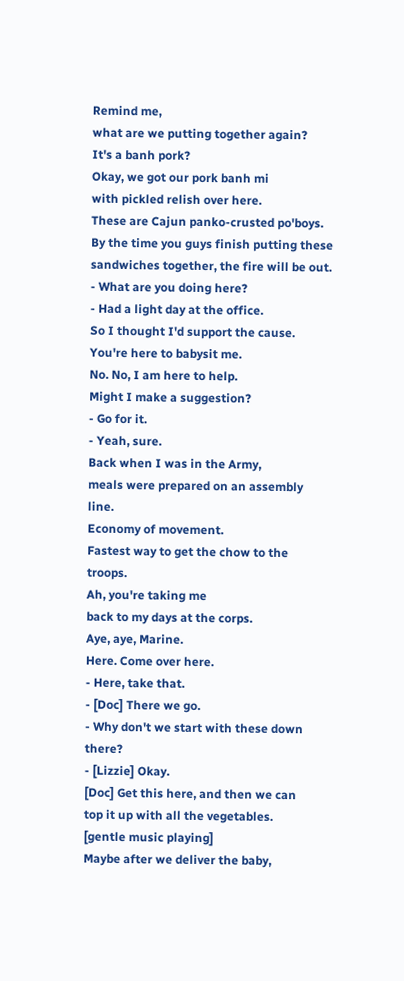Remind me,
what are we putting together again?
It's a banh pork?
Okay, we got our pork banh mi
with pickled relish over here.
These are Cajun panko-crusted po'boys.
By the time you guys finish putting these
sandwiches together, the fire will be out.
- What are you doing here?
- Had a light day at the office.
So I thought I'd support the cause.
You're here to babysit me.
No. No, I am here to help.
Might I make a suggestion?
- Go for it.
- Yeah, sure.
Back when I was in the Army,
meals were prepared on an assembly line.
Economy of movement.
Fastest way to get the chow to the troops.
Ah, you're taking me
back to my days at the corps.
Aye, aye, Marine.
Here. Come over here.
- Here, take that.
- [Doc] There we go.
- Why don't we start with these down there?
- [Lizzie] Okay.
[Doc] Get this here, and then we can
top it up with all the vegetables.
[gentle music playing]
Maybe after we deliver the baby,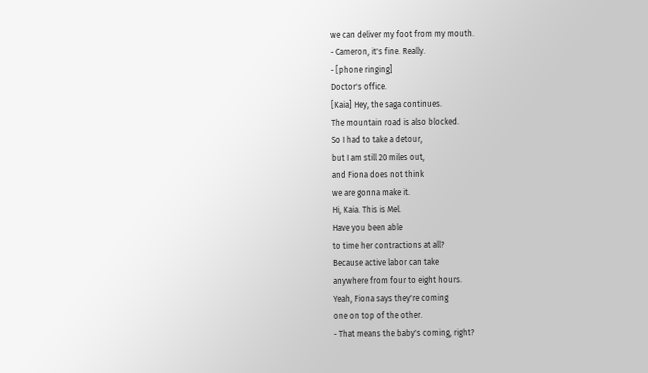we can deliver my foot from my mouth.
- Cameron, it's fine. Really.
- [phone ringing]
Doctor's office.
[Kaia] Hey, the saga continues.
The mountain road is also blocked.
So I had to take a detour,
but I am still 20 miles out,
and Fiona does not think
we are gonna make it.
Hi, Kaia. This is Mel.
Have you been able
to time her contractions at all?
Because active labor can take
anywhere from four to eight hours.
Yeah, Fiona says they're coming
one on top of the other.
- That means the baby's coming, right?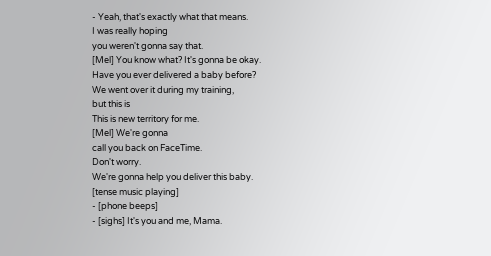- Yeah, that's exactly what that means.
I was really hoping
you weren't gonna say that.
[Mel] You know what? It's gonna be okay.
Have you ever delivered a baby before?
We went over it during my training,
but this is
This is new territory for me.
[Mel] We're gonna
call you back on FaceTime.
Don't worry.
We're gonna help you deliver this baby.
[tense music playing]
- [phone beeps]
- [sighs] It's you and me, Mama.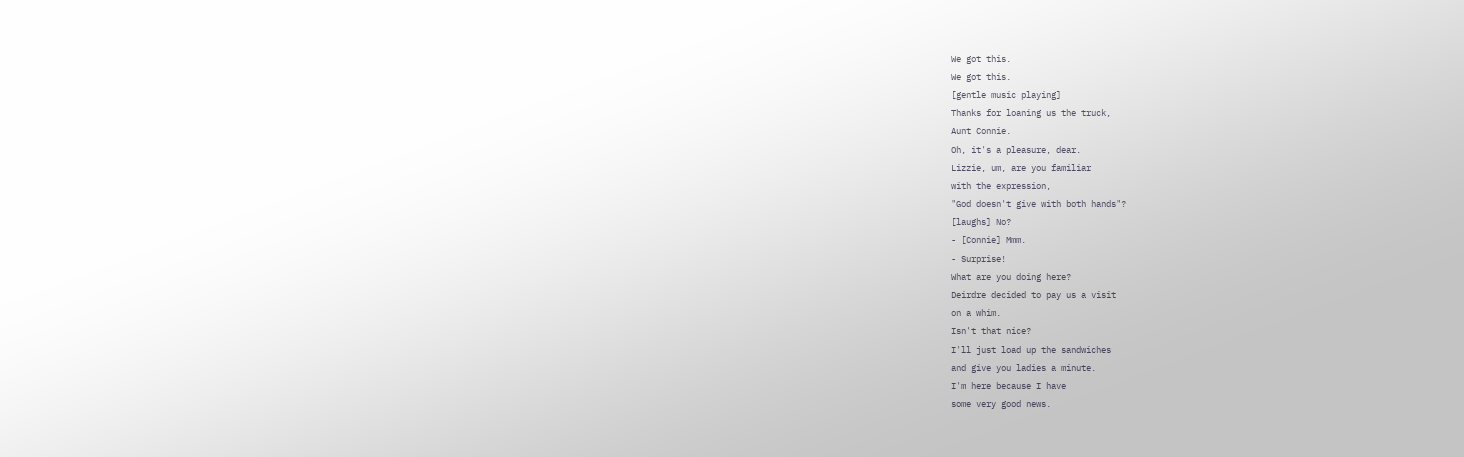We got this.
We got this.
[gentle music playing]
Thanks for loaning us the truck,
Aunt Connie.
Oh, it's a pleasure, dear.
Lizzie, um, are you familiar
with the expression,
"God doesn't give with both hands"?
[laughs] No?
- [Connie] Mmm.
- Surprise!
What are you doing here?
Deirdre decided to pay us a visit
on a whim.
Isn't that nice?
I'll just load up the sandwiches
and give you ladies a minute.
I'm here because I have
some very good news.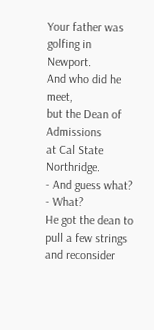Your father was golfing in Newport.
And who did he meet,
but the Dean of Admissions
at Cal State Northridge.
- And guess what?
- What?
He got the dean to pull a few strings
and reconsider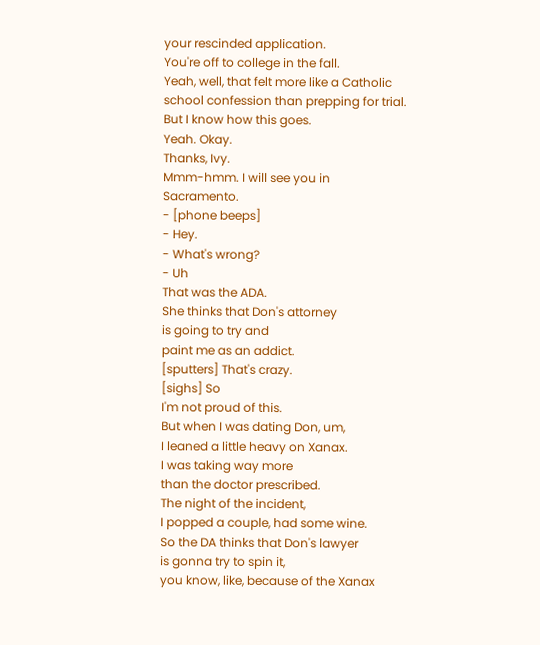your rescinded application.
You're off to college in the fall.
Yeah, well, that felt more like a Catholic
school confession than prepping for trial.
But I know how this goes.
Yeah. Okay.
Thanks, Ivy.
Mmm-hmm. I will see you in Sacramento.
- [phone beeps]
- Hey.
- What's wrong?
- Uh
That was the ADA.
She thinks that Don's attorney
is going to try and
paint me as an addict.
[sputters] That's crazy.
[sighs] So
I'm not proud of this.
But when I was dating Don, um,
I leaned a little heavy on Xanax.
I was taking way more
than the doctor prescribed.
The night of the incident,
I popped a couple, had some wine.
So the DA thinks that Don's lawyer
is gonna try to spin it,
you know, like, because of the Xanax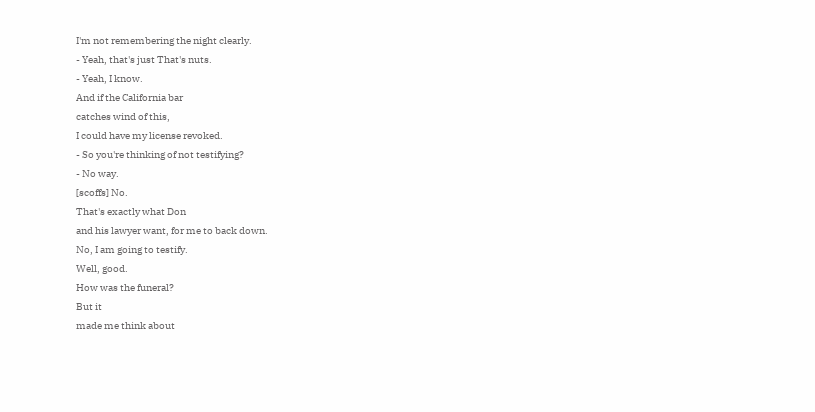I'm not remembering the night clearly.
- Yeah, that's just That's nuts.
- Yeah, I know.
And if the California bar
catches wind of this,
I could have my license revoked.
- So you're thinking of not testifying?
- No way.
[scoffs] No.
That's exactly what Don
and his lawyer want, for me to back down.
No, I am going to testify.
Well, good.
How was the funeral?
But it
made me think about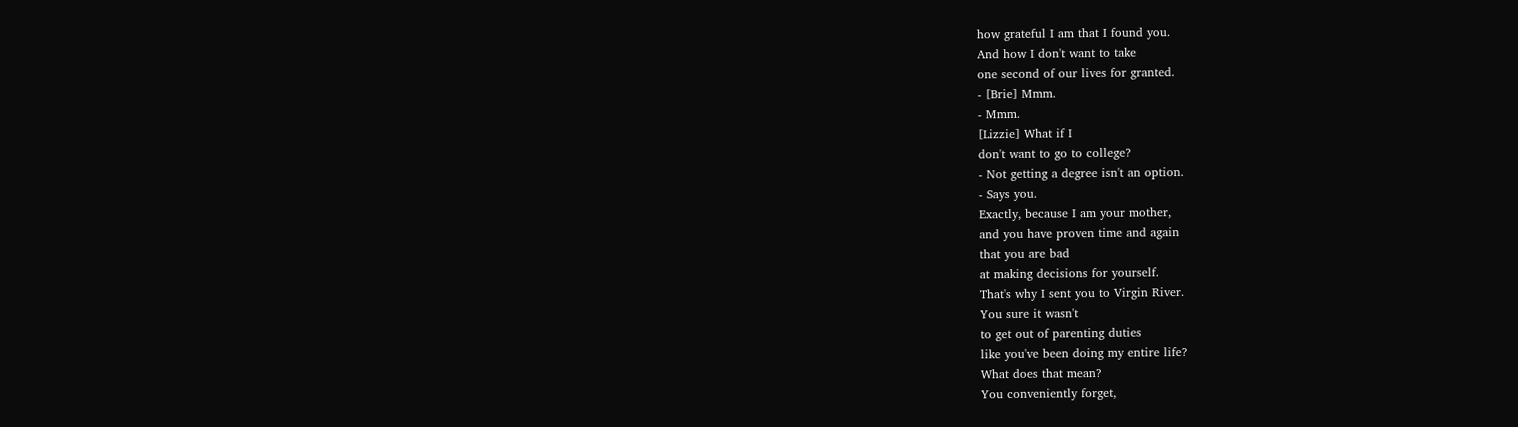how grateful I am that I found you.
And how I don't want to take
one second of our lives for granted.
- [Brie] Mmm.
- Mmm.
[Lizzie] What if I
don't want to go to college?
- Not getting a degree isn't an option.
- Says you.
Exactly, because I am your mother,
and you have proven time and again
that you are bad
at making decisions for yourself.
That's why I sent you to Virgin River.
You sure it wasn't
to get out of parenting duties
like you've been doing my entire life?
What does that mean?
You conveniently forget,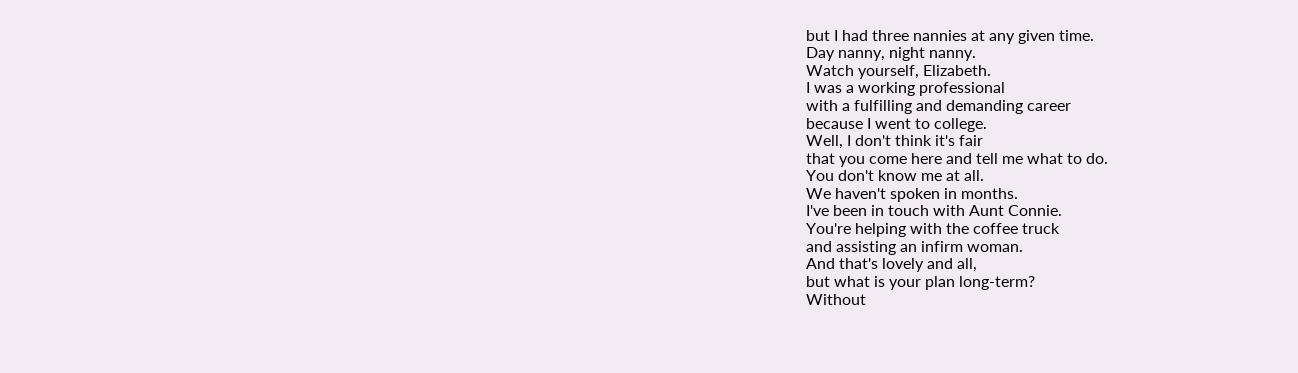but I had three nannies at any given time.
Day nanny, night nanny.
Watch yourself, Elizabeth.
I was a working professional
with a fulfilling and demanding career
because I went to college.
Well, I don't think it's fair
that you come here and tell me what to do.
You don't know me at all.
We haven't spoken in months.
I've been in touch with Aunt Connie.
You're helping with the coffee truck
and assisting an infirm woman.
And that's lovely and all,
but what is your plan long-term?
Without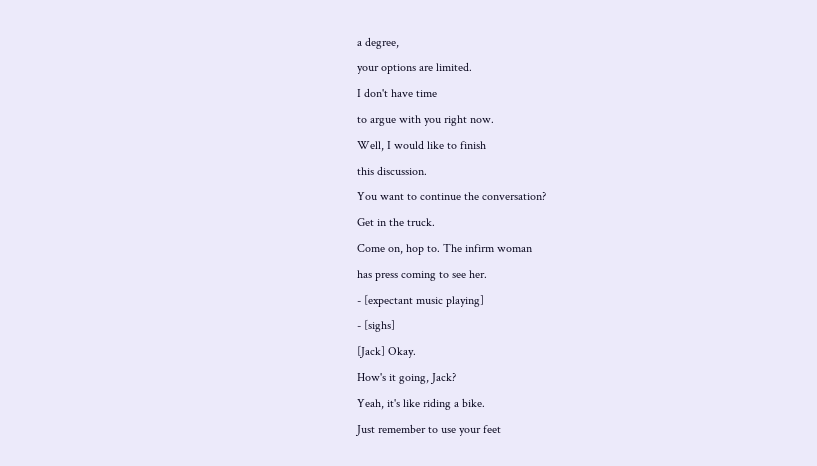a degree,
your options are limited.
I don't have time
to argue with you right now.
Well, I would like to finish
this discussion.
You want to continue the conversation?
Get in the truck.
Come on, hop to. The infirm woman
has press coming to see her.
- [expectant music playing]
- [sighs]
[Jack] Okay.
How's it going, Jack?
Yeah, it's like riding a bike.
Just remember to use your feet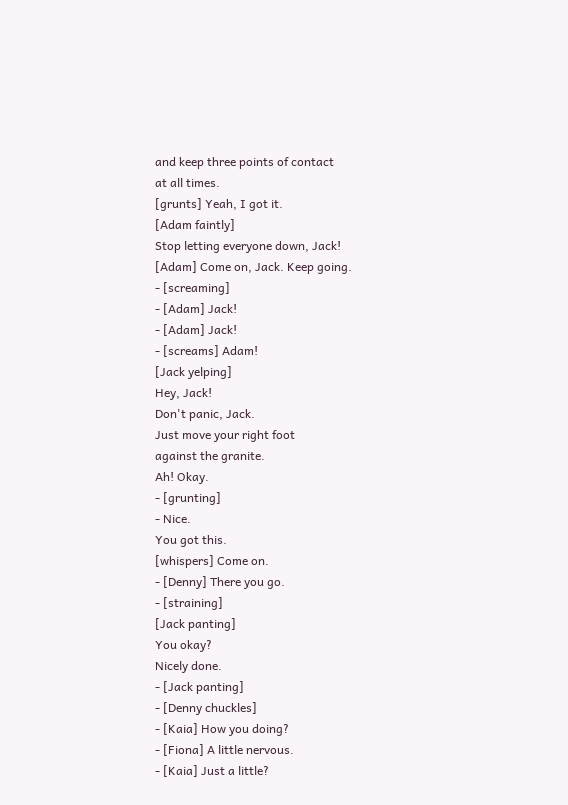and keep three points of contact
at all times.
[grunts] Yeah, I got it.
[Adam faintly]
Stop letting everyone down, Jack!
[Adam] Come on, Jack. Keep going.
- [screaming]
- [Adam] Jack!
- [Adam] Jack!
- [screams] Adam!
[Jack yelping]
Hey, Jack!
Don't panic, Jack.
Just move your right foot
against the granite.
Ah! Okay.
- [grunting]
- Nice.
You got this.
[whispers] Come on.
- [Denny] There you go.
- [straining]
[Jack panting]
You okay?
Nicely done.
- [Jack panting]
- [Denny chuckles]
- [Kaia] How you doing?
- [Fiona] A little nervous.
- [Kaia] Just a little?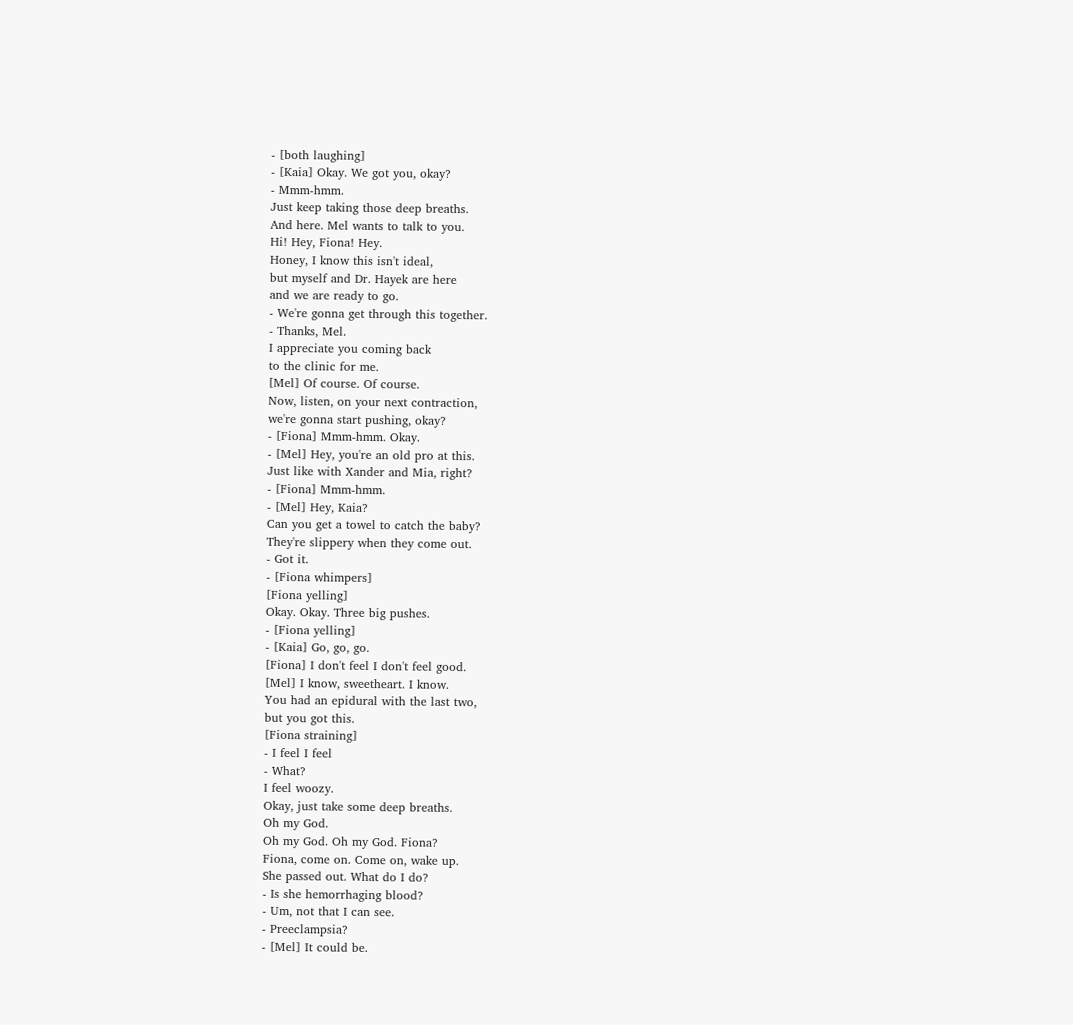- [both laughing]
- [Kaia] Okay. We got you, okay?
- Mmm-hmm.
Just keep taking those deep breaths.
And here. Mel wants to talk to you.
Hi! Hey, Fiona! Hey.
Honey, I know this isn't ideal,
but myself and Dr. Hayek are here
and we are ready to go.
- We're gonna get through this together.
- Thanks, Mel.
I appreciate you coming back
to the clinic for me.
[Mel] Of course. Of course.
Now, listen, on your next contraction,
we're gonna start pushing, okay?
- [Fiona] Mmm-hmm. Okay.
- [Mel] Hey, you're an old pro at this.
Just like with Xander and Mia, right?
- [Fiona] Mmm-hmm.
- [Mel] Hey, Kaia?
Can you get a towel to catch the baby?
They're slippery when they come out.
- Got it.
- [Fiona whimpers]
[Fiona yelling]
Okay. Okay. Three big pushes.
- [Fiona yelling]
- [Kaia] Go, go, go.
[Fiona] I don't feel I don't feel good.
[Mel] I know, sweetheart. I know.
You had an epidural with the last two,
but you got this.
[Fiona straining]
- I feel I feel
- What?
I feel woozy.
Okay, just take some deep breaths.
Oh my God.
Oh my God. Oh my God. Fiona?
Fiona, come on. Come on, wake up.
She passed out. What do I do?
- Is she hemorrhaging blood?
- Um, not that I can see.
- Preeclampsia?
- [Mel] It could be.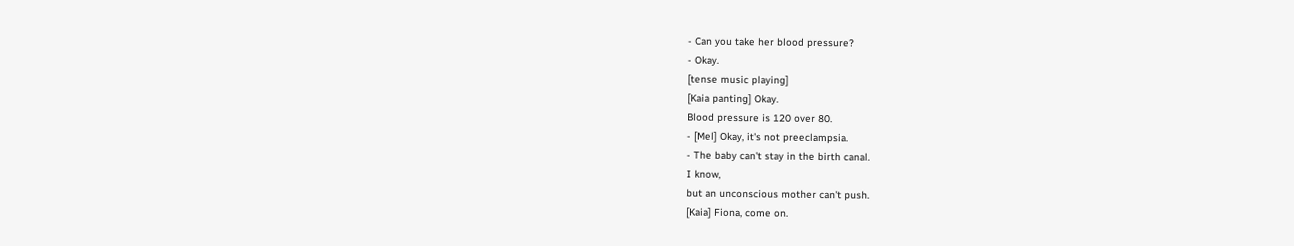- Can you take her blood pressure?
- Okay.
[tense music playing]
[Kaia panting] Okay.
Blood pressure is 120 over 80.
- [Mel] Okay, it's not preeclampsia.
- The baby can't stay in the birth canal.
I know,
but an unconscious mother can't push.
[Kaia] Fiona, come on.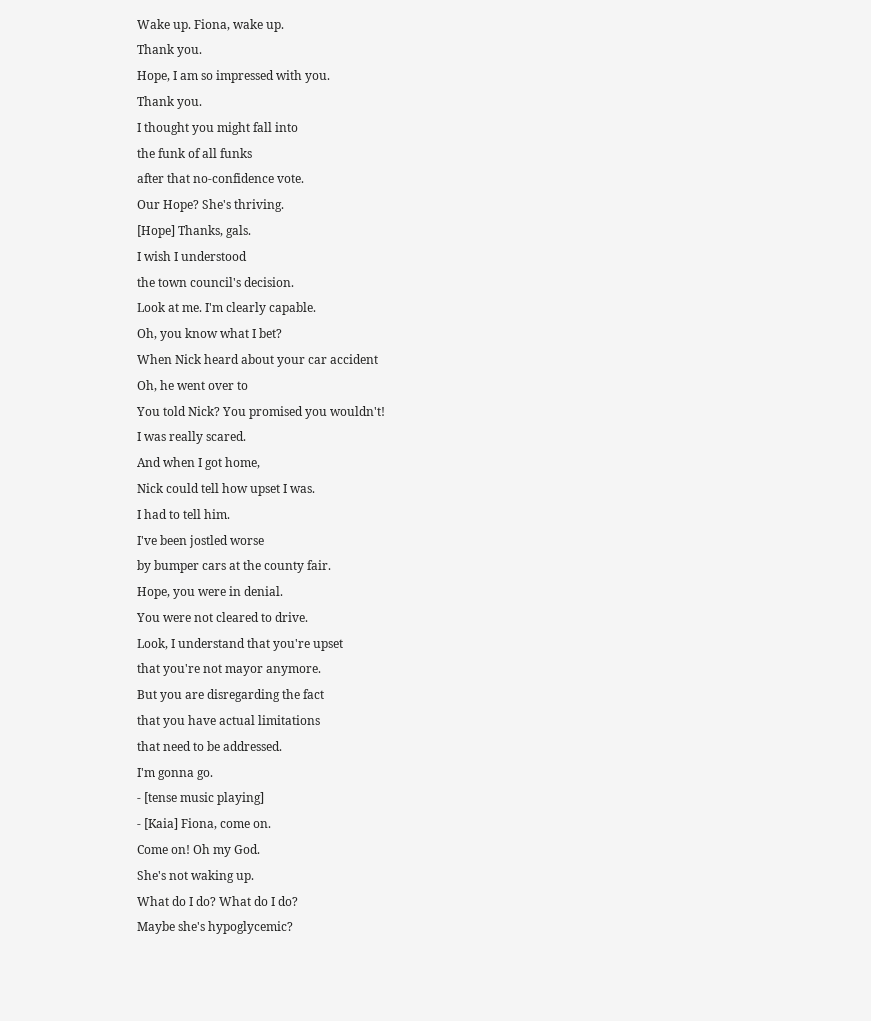Wake up. Fiona, wake up.
Thank you.
Hope, I am so impressed with you.
Thank you.
I thought you might fall into
the funk of all funks
after that no-confidence vote.
Our Hope? She's thriving.
[Hope] Thanks, gals.
I wish I understood
the town council's decision.
Look at me. I'm clearly capable.
Oh, you know what I bet?
When Nick heard about your car accident
Oh, he went over to
You told Nick? You promised you wouldn't!
I was really scared.
And when I got home,
Nick could tell how upset I was.
I had to tell him.
I've been jostled worse
by bumper cars at the county fair.
Hope, you were in denial.
You were not cleared to drive.
Look, I understand that you're upset
that you're not mayor anymore.
But you are disregarding the fact
that you have actual limitations
that need to be addressed.
I'm gonna go.
- [tense music playing]
- [Kaia] Fiona, come on.
Come on! Oh my God.
She's not waking up.
What do I do? What do I do?
Maybe she's hypoglycemic?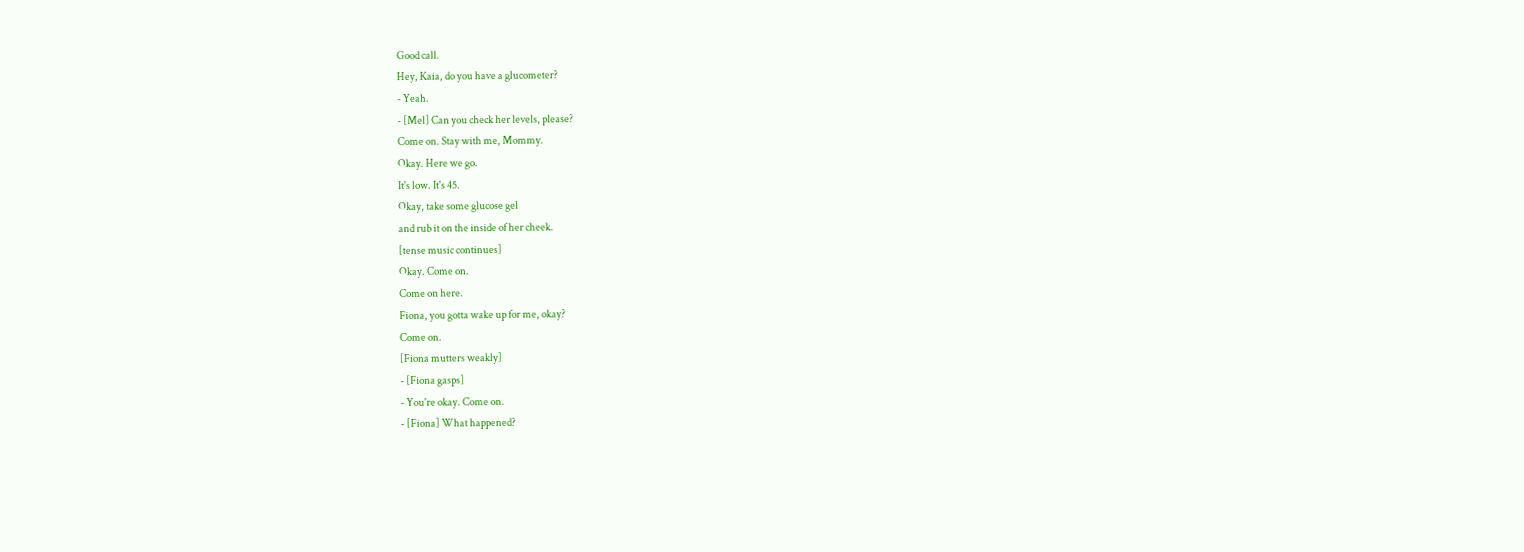Good call.
Hey, Kaia, do you have a glucometer?
- Yeah.
- [Mel] Can you check her levels, please?
Come on. Stay with me, Mommy.
Okay. Here we go.
It's low. It's 45.
Okay, take some glucose gel
and rub it on the inside of her cheek.
[tense music continues]
Okay. Come on.
Come on here.
Fiona, you gotta wake up for me, okay?
Come on.
[Fiona mutters weakly]
- [Fiona gasps]
- You're okay. Come on.
- [Fiona] What happened?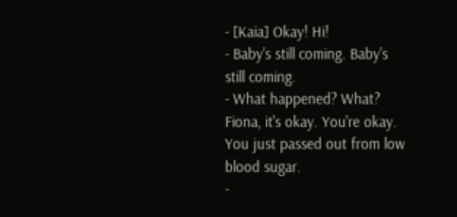- [Kaia] Okay! Hi!
- Baby's still coming. Baby's still coming.
- What happened? What?
Fiona, it's okay. You're okay.
You just passed out from low blood sugar.
-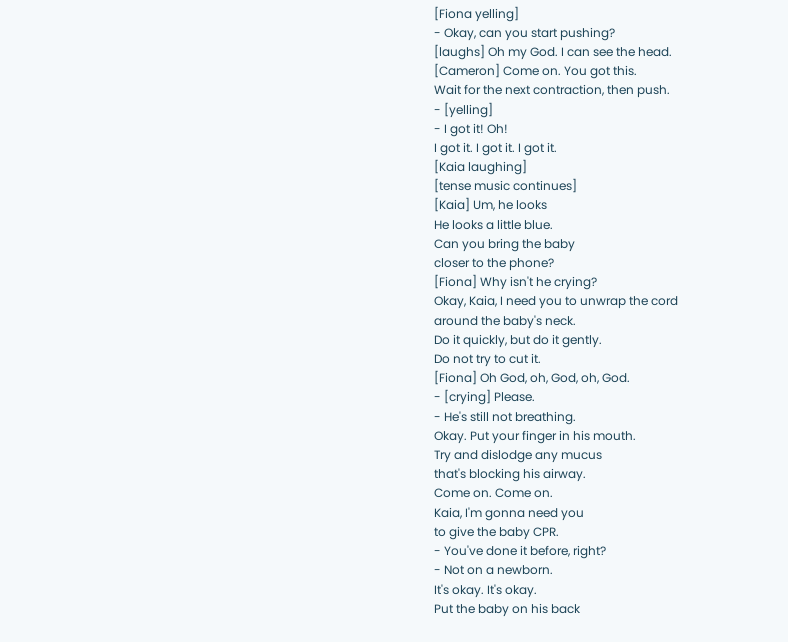[Fiona yelling]
- Okay, can you start pushing?
[laughs] Oh my God. I can see the head.
[Cameron] Come on. You got this.
Wait for the next contraction, then push.
- [yelling]
- I got it! Oh!
I got it. I got it. I got it.
[Kaia laughing]
[tense music continues]
[Kaia] Um, he looks
He looks a little blue.
Can you bring the baby
closer to the phone?
[Fiona] Why isn't he crying?
Okay, Kaia, I need you to unwrap the cord
around the baby's neck.
Do it quickly, but do it gently.
Do not try to cut it.
[Fiona] Oh God, oh, God, oh, God.
- [crying] Please.
- He's still not breathing.
Okay. Put your finger in his mouth.
Try and dislodge any mucus
that's blocking his airway.
Come on. Come on.
Kaia, I'm gonna need you
to give the baby CPR.
- You've done it before, right?
- Not on a newborn.
It's okay. It's okay.
Put the baby on his back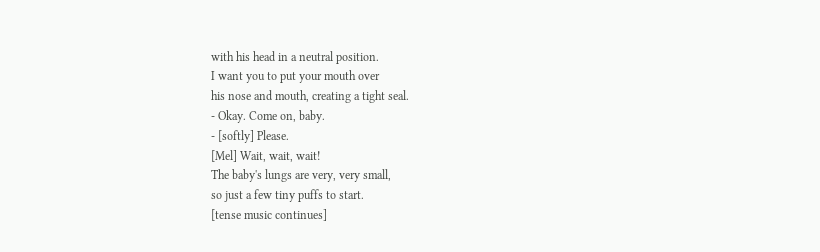with his head in a neutral position.
I want you to put your mouth over
his nose and mouth, creating a tight seal.
- Okay. Come on, baby.
- [softly] Please.
[Mel] Wait, wait, wait!
The baby's lungs are very, very small,
so just a few tiny puffs to start.
[tense music continues]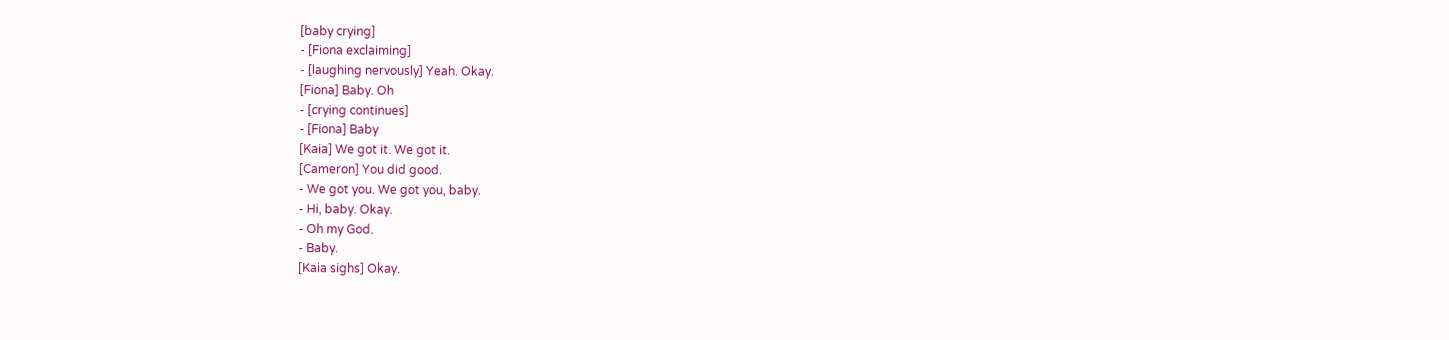[baby crying]
- [Fiona exclaiming]
- [laughing nervously] Yeah. Okay.
[Fiona] Baby. Oh
- [crying continues]
- [Fiona] Baby
[Kaia] We got it. We got it.
[Cameron] You did good.
- We got you. We got you, baby.
- Hi, baby. Okay.
- Oh my God.
- Baby.
[Kaia sighs] Okay.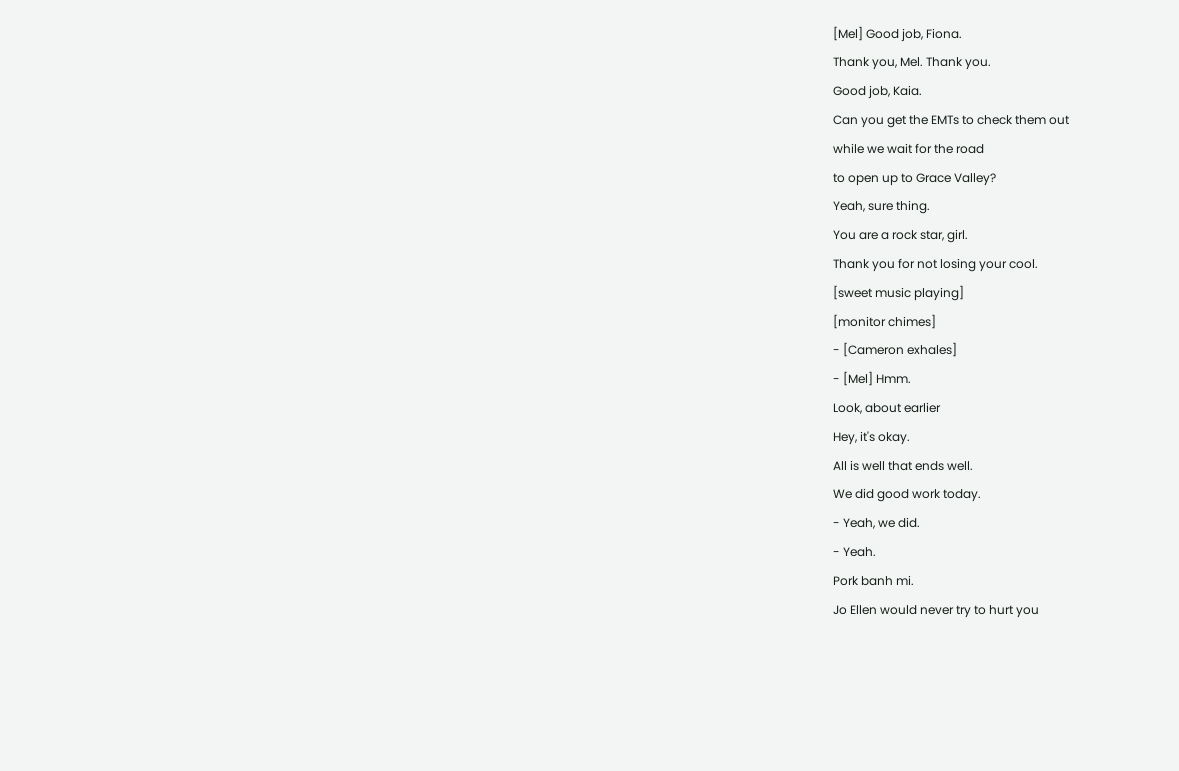[Mel] Good job, Fiona.
Thank you, Mel. Thank you.
Good job, Kaia.
Can you get the EMTs to check them out
while we wait for the road
to open up to Grace Valley?
Yeah, sure thing.
You are a rock star, girl.
Thank you for not losing your cool.
[sweet music playing]
[monitor chimes]
- [Cameron exhales]
- [Mel] Hmm.
Look, about earlier
Hey, it's okay.
All is well that ends well.
We did good work today.
- Yeah, we did.
- Yeah.
Pork banh mi.
Jo Ellen would never try to hurt you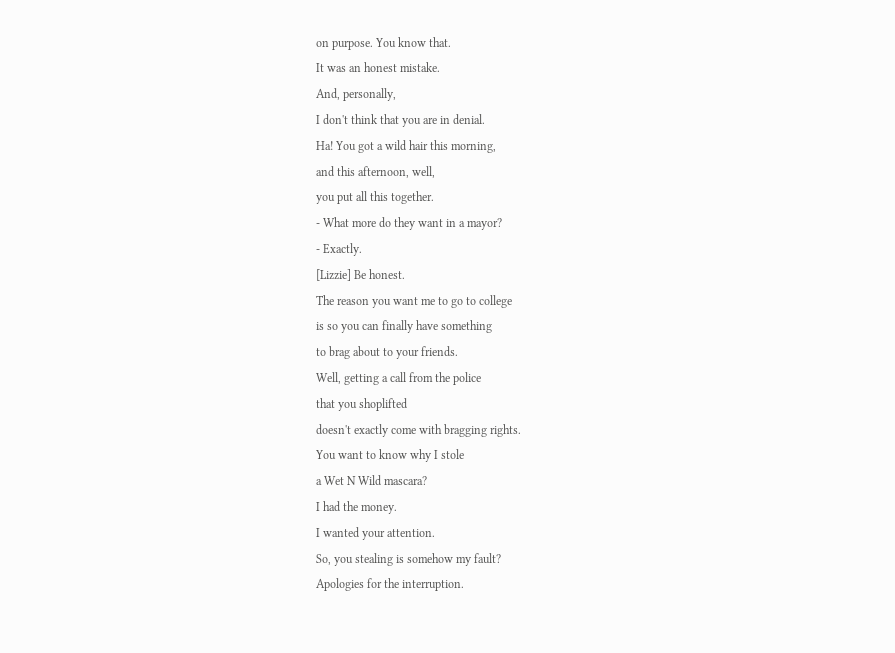on purpose. You know that.
It was an honest mistake.
And, personally,
I don't think that you are in denial.
Ha! You got a wild hair this morning,
and this afternoon, well,
you put all this together.
- What more do they want in a mayor?
- Exactly.
[Lizzie] Be honest.
The reason you want me to go to college
is so you can finally have something
to brag about to your friends.
Well, getting a call from the police
that you shoplifted
doesn't exactly come with bragging rights.
You want to know why I stole
a Wet N Wild mascara?
I had the money.
I wanted your attention.
So, you stealing is somehow my fault?
Apologies for the interruption.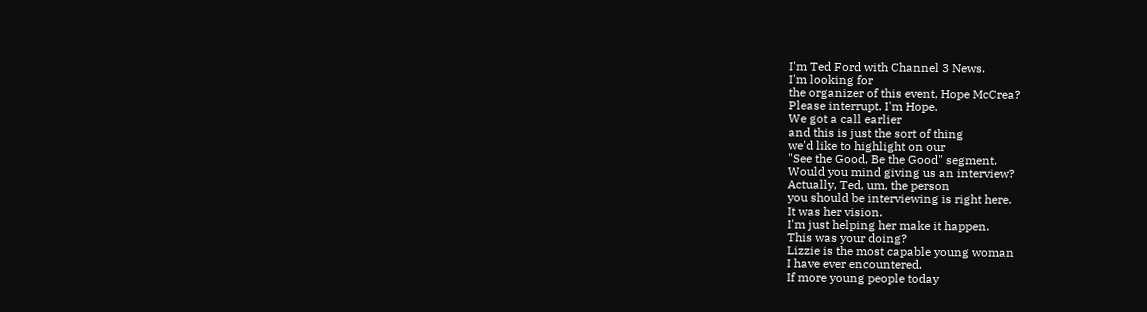I'm Ted Ford with Channel 3 News.
I'm looking for
the organizer of this event, Hope McCrea?
Please interrupt. I'm Hope.
We got a call earlier
and this is just the sort of thing
we'd like to highlight on our
"See the Good, Be the Good" segment.
Would you mind giving us an interview?
Actually, Ted, um, the person
you should be interviewing is right here.
It was her vision.
I'm just helping her make it happen.
This was your doing?
Lizzie is the most capable young woman
I have ever encountered.
If more young people today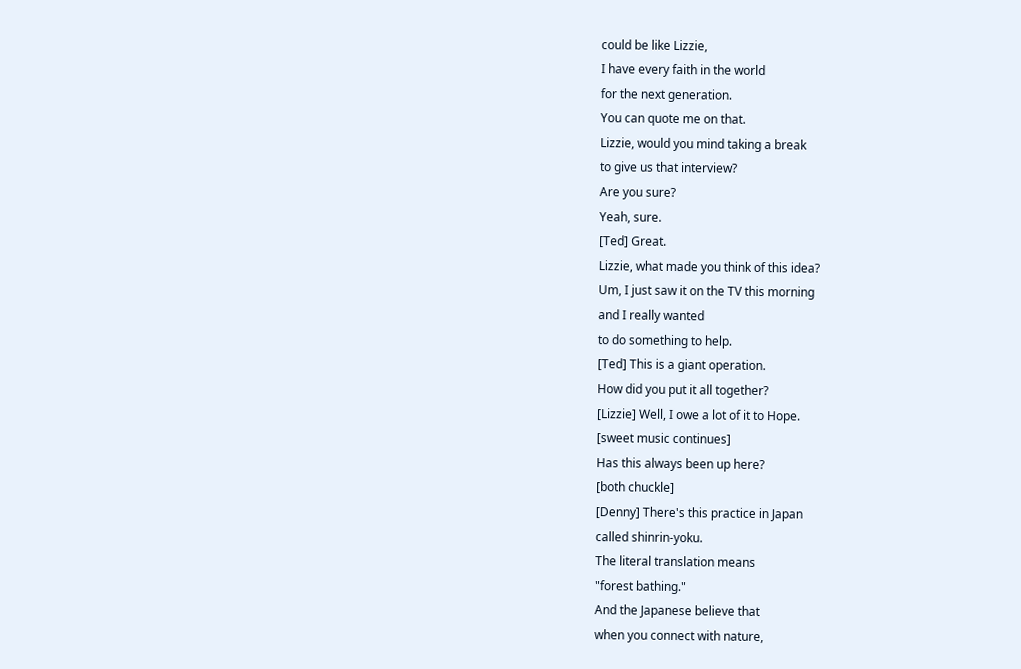could be like Lizzie,
I have every faith in the world
for the next generation.
You can quote me on that.
Lizzie, would you mind taking a break
to give us that interview?
Are you sure?
Yeah, sure.
[Ted] Great.
Lizzie, what made you think of this idea?
Um, I just saw it on the TV this morning
and I really wanted
to do something to help.
[Ted] This is a giant operation.
How did you put it all together?
[Lizzie] Well, I owe a lot of it to Hope.
[sweet music continues]
Has this always been up here?
[both chuckle]
[Denny] There's this practice in Japan
called shinrin-yoku.
The literal translation means
"forest bathing."
And the Japanese believe that
when you connect with nature,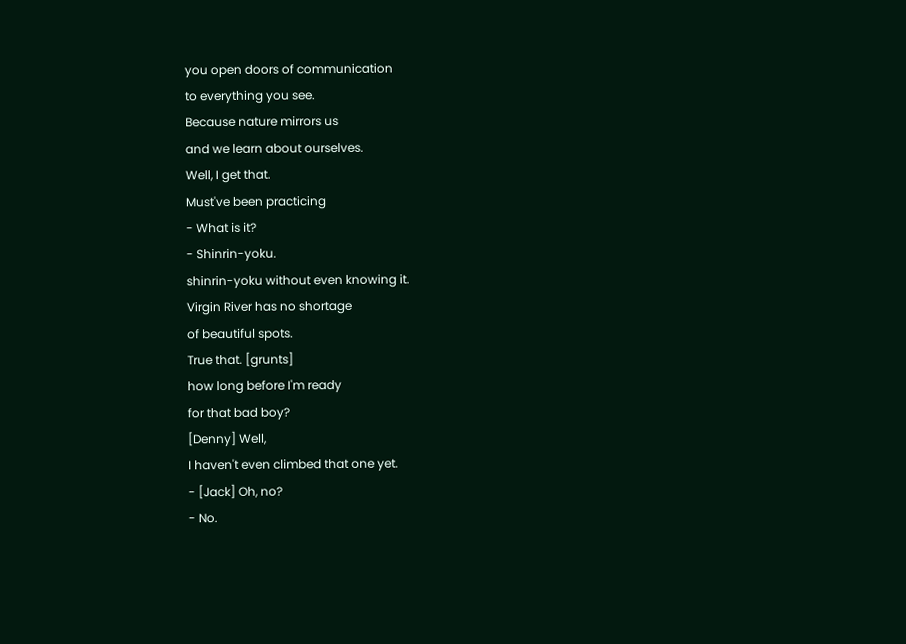you open doors of communication
to everything you see.
Because nature mirrors us
and we learn about ourselves.
Well, I get that.
Must've been practicing
- What is it?
- Shinrin-yoku.
shinrin-yoku without even knowing it.
Virgin River has no shortage
of beautiful spots.
True that. [grunts]
how long before I'm ready
for that bad boy?
[Denny] Well,
I haven't even climbed that one yet.
- [Jack] Oh, no?
- No.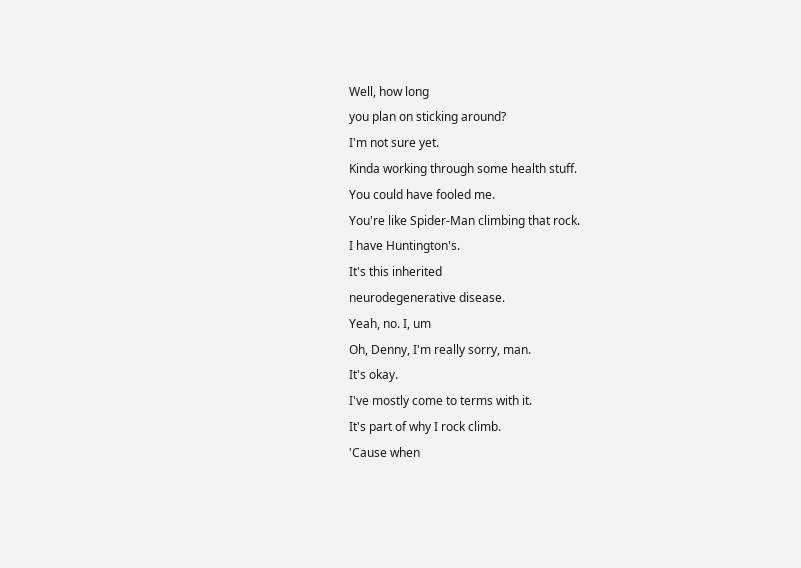Well, how long
you plan on sticking around?
I'm not sure yet.
Kinda working through some health stuff.
You could have fooled me.
You're like Spider-Man climbing that rock.
I have Huntington's.
It's this inherited
neurodegenerative disease.
Yeah, no. I, um
Oh, Denny, I'm really sorry, man.
It's okay.
I've mostly come to terms with it.
It's part of why I rock climb.
'Cause when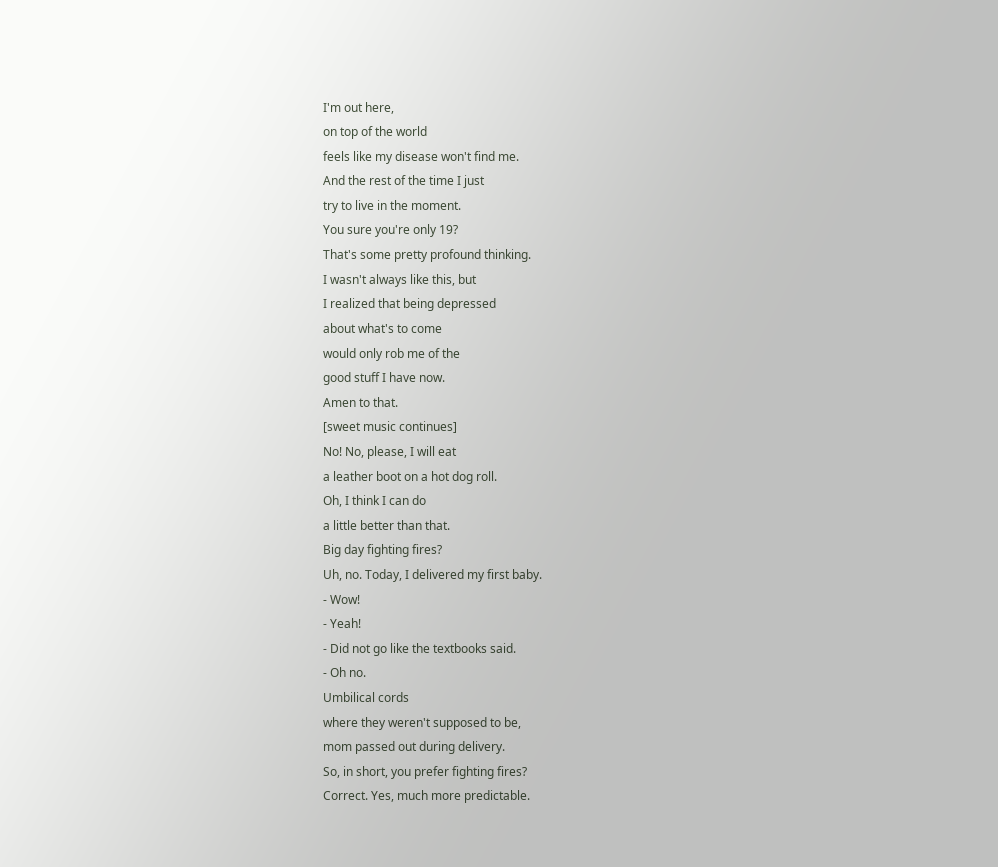I'm out here,
on top of the world
feels like my disease won't find me.
And the rest of the time I just
try to live in the moment.
You sure you're only 19?
That's some pretty profound thinking.
I wasn't always like this, but
I realized that being depressed
about what's to come
would only rob me of the
good stuff I have now.
Amen to that.
[sweet music continues]
No! No, please, I will eat
a leather boot on a hot dog roll.
Oh, I think I can do
a little better than that.
Big day fighting fires?
Uh, no. Today, I delivered my first baby.
- Wow!
- Yeah!
- Did not go like the textbooks said.
- Oh no.
Umbilical cords
where they weren't supposed to be,
mom passed out during delivery.
So, in short, you prefer fighting fires?
Correct. Yes, much more predictable.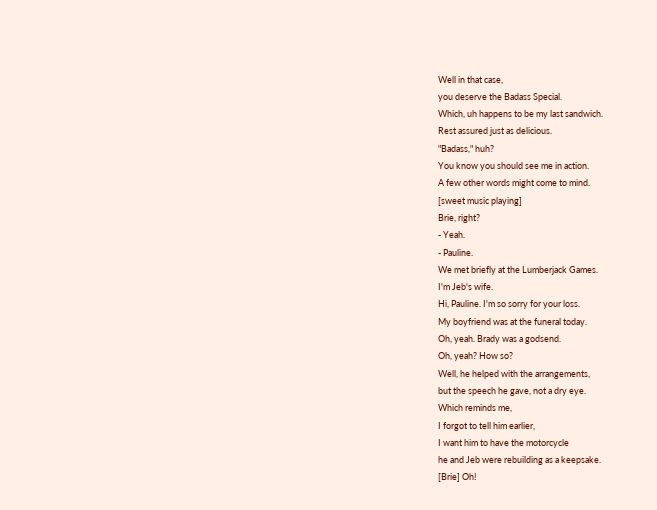Well in that case,
you deserve the Badass Special.
Which, uh happens to be my last sandwich.
Rest assured just as delicious.
"Badass," huh?
You know you should see me in action.
A few other words might come to mind.
[sweet music playing]
Brie, right?
- Yeah.
- Pauline.
We met briefly at the Lumberjack Games.
I'm Jeb's wife.
Hi, Pauline. I'm so sorry for your loss.
My boyfriend was at the funeral today.
Oh, yeah. Brady was a godsend.
Oh, yeah? How so?
Well, he helped with the arrangements,
but the speech he gave, not a dry eye.
Which reminds me,
I forgot to tell him earlier,
I want him to have the motorcycle
he and Jeb were rebuilding as a keepsake.
[Brie] Oh!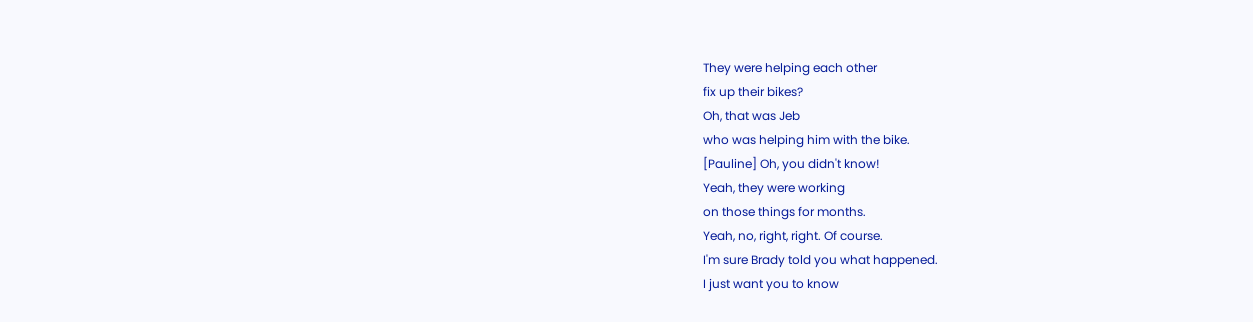They were helping each other
fix up their bikes?
Oh, that was Jeb
who was helping him with the bike.
[Pauline] Oh, you didn't know!
Yeah, they were working
on those things for months.
Yeah, no, right, right. Of course.
I'm sure Brady told you what happened.
I just want you to know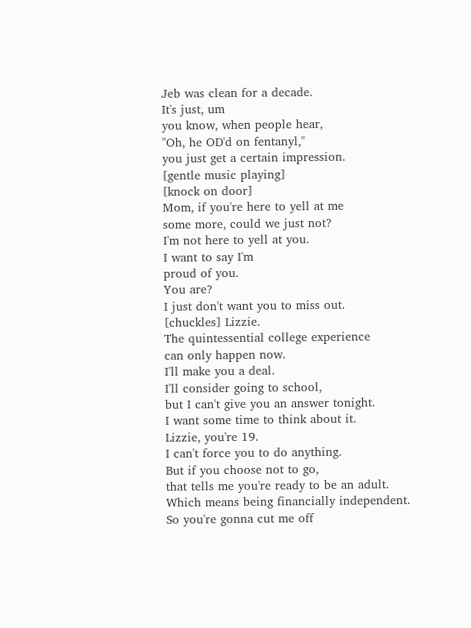Jeb was clean for a decade.
It's just, um
you know, when people hear,
"Oh, he OD'd on fentanyl,"
you just get a certain impression.
[gentle music playing]
[knock on door]
Mom, if you're here to yell at me
some more, could we just not?
I'm not here to yell at you.
I want to say I'm
proud of you.
You are?
I just don't want you to miss out.
[chuckles] Lizzie.
The quintessential college experience
can only happen now.
I'll make you a deal.
I'll consider going to school,
but I can't give you an answer tonight.
I want some time to think about it.
Lizzie, you're 19.
I can't force you to do anything.
But if you choose not to go,
that tells me you're ready to be an adult.
Which means being financially independent.
So you're gonna cut me off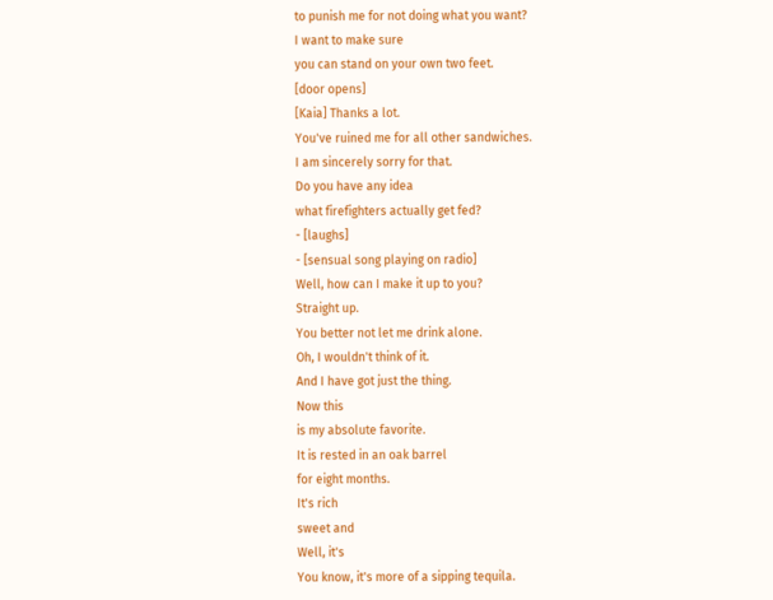to punish me for not doing what you want?
I want to make sure
you can stand on your own two feet.
[door opens]
[Kaia] Thanks a lot.
You've ruined me for all other sandwiches.
I am sincerely sorry for that.
Do you have any idea
what firefighters actually get fed?
- [laughs]
- [sensual song playing on radio]
Well, how can I make it up to you?
Straight up.
You better not let me drink alone.
Oh, I wouldn't think of it.
And I have got just the thing.
Now this
is my absolute favorite.
It is rested in an oak barrel
for eight months.
It's rich
sweet and
Well, it's
You know, it's more of a sipping tequila.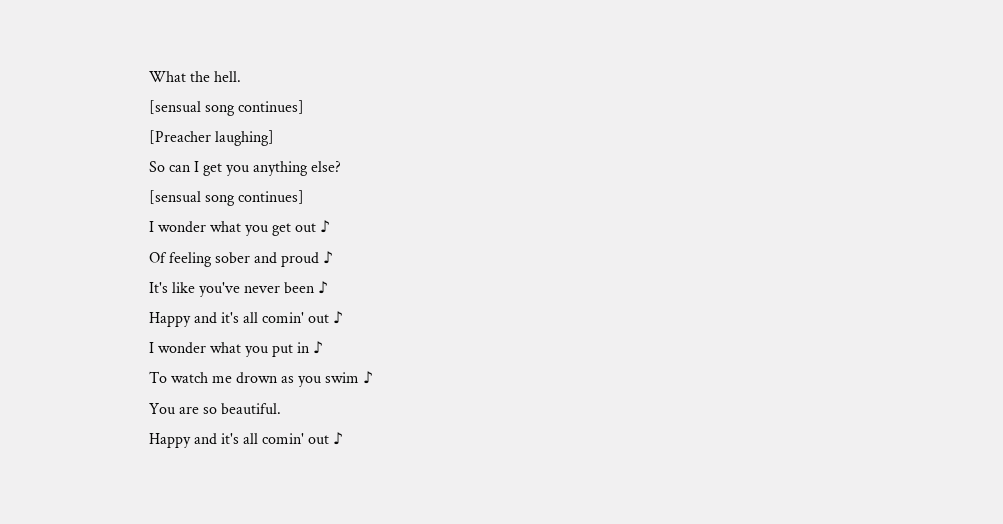What the hell.
[sensual song continues]
[Preacher laughing]
So can I get you anything else?
[sensual song continues]
I wonder what you get out ♪
Of feeling sober and proud ♪
It's like you've never been ♪
Happy and it's all comin' out ♪
I wonder what you put in ♪
To watch me drown as you swim ♪
You are so beautiful.
Happy and it's all comin' out ♪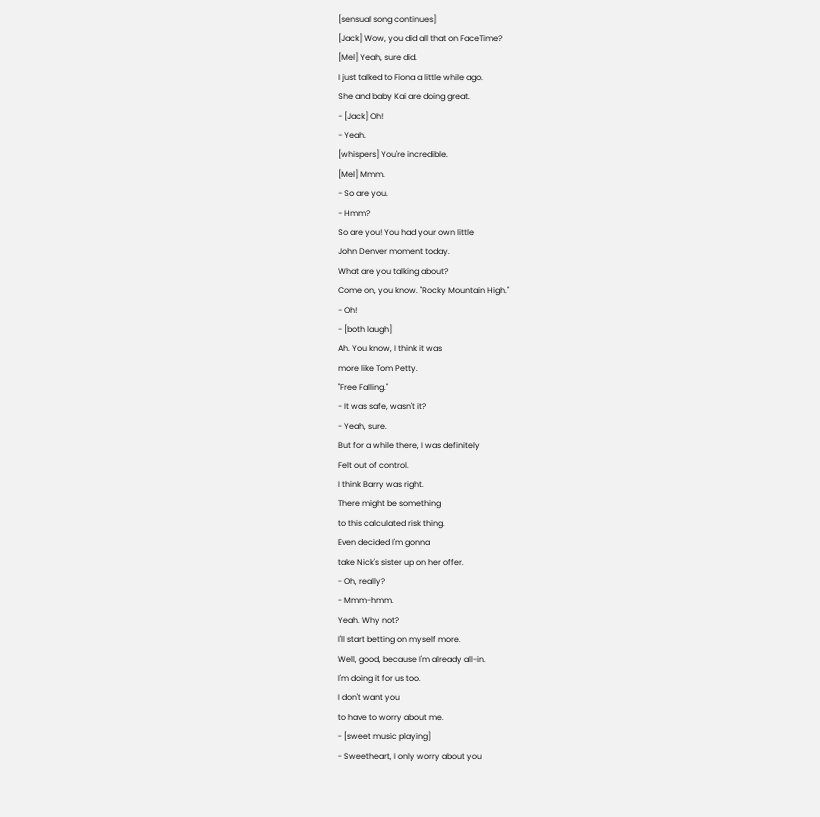[sensual song continues]
[Jack] Wow, you did all that on FaceTime?
[Mel] Yeah, sure did.
I just talked to Fiona a little while ago.
She and baby Kai are doing great.
- [Jack] Oh!
- Yeah.
[whispers] You're incredible.
[Mel] Mmm.
- So are you.
- Hmm?
So are you! You had your own little
John Denver moment today.
What are you talking about?
Come on, you know. "Rocky Mountain High."
- Oh!
- [both laugh]
Ah. You know, I think it was
more like Tom Petty.
"Free Falling."
- It was safe, wasn't it?
- Yeah, sure.
But for a while there, I was definitely
Felt out of control.
I think Barry was right.
There might be something
to this calculated risk thing.
Even decided I'm gonna
take Nick's sister up on her offer.
- Oh, really?
- Mmm-hmm.
Yeah. Why not?
I'll start betting on myself more.
Well, good, because I'm already all-in.
I'm doing it for us too.
I don't want you
to have to worry about me.
- [sweet music playing]
- Sweetheart, I only worry about you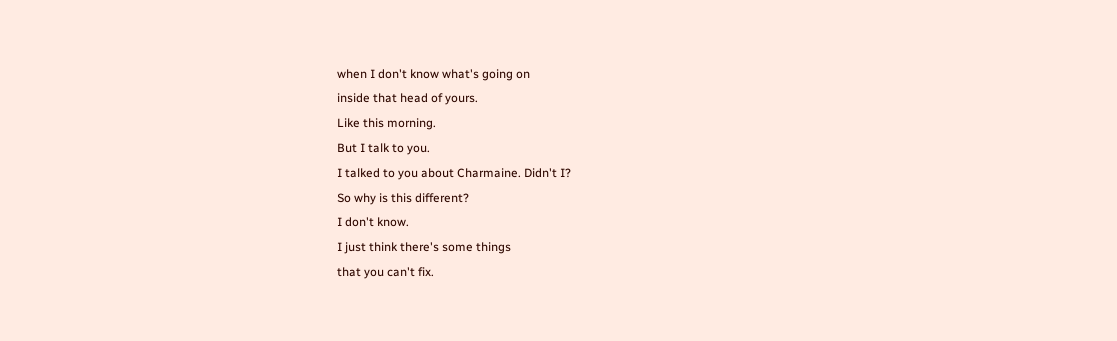when I don't know what's going on
inside that head of yours.
Like this morning.
But I talk to you.
I talked to you about Charmaine. Didn't I?
So why is this different?
I don't know.
I just think there's some things
that you can't fix.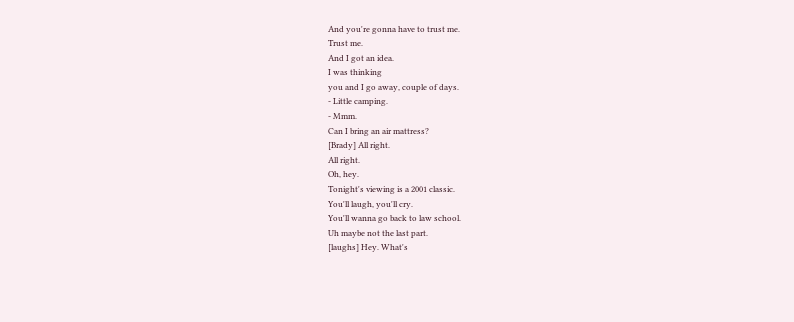And you're gonna have to trust me.
Trust me.
And I got an idea.
I was thinking
you and I go away, couple of days.
- Little camping.
- Mmm.
Can I bring an air mattress?
[Brady] All right.
All right.
Oh, hey.
Tonight's viewing is a 2001 classic.
You'll laugh, you'll cry.
You'll wanna go back to law school.
Uh maybe not the last part.
[laughs] Hey. What's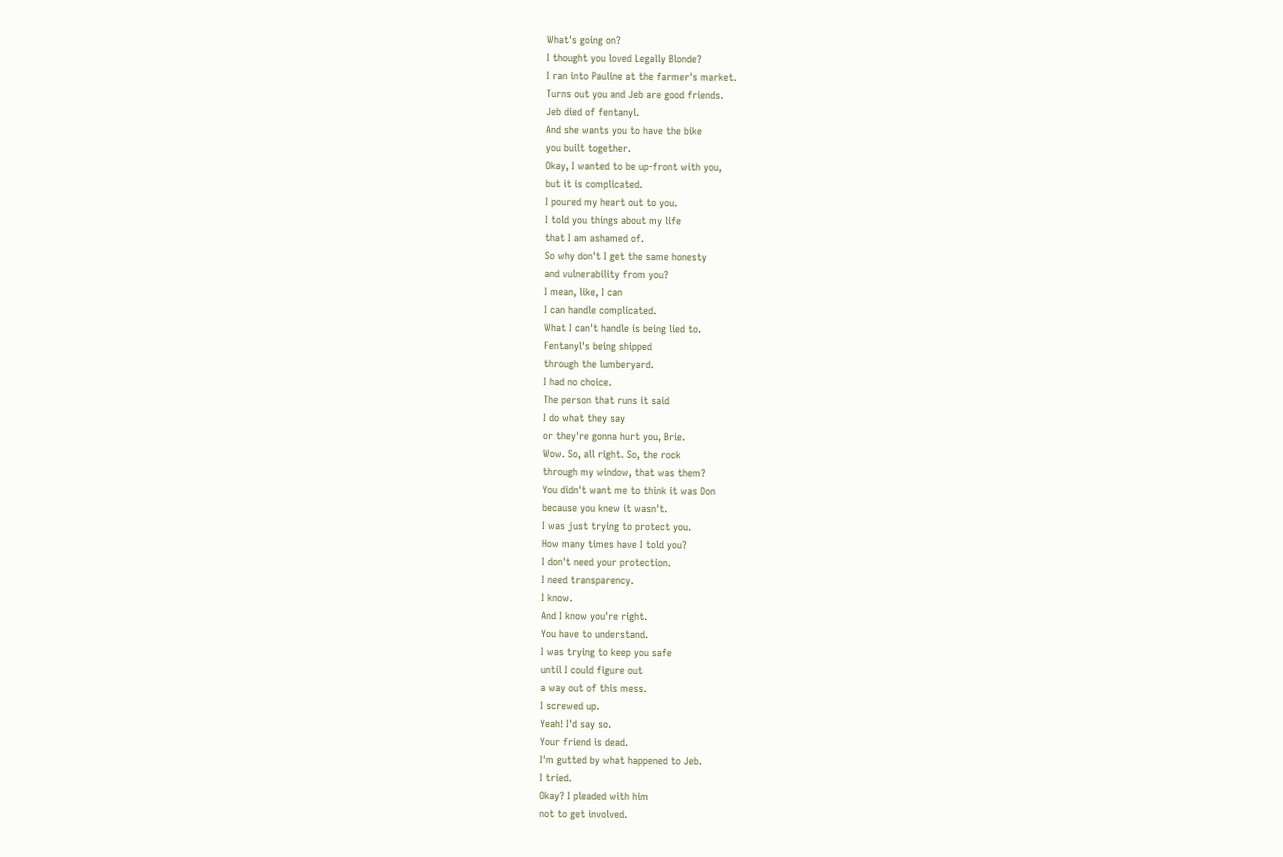What's going on?
I thought you loved Legally Blonde?
I ran into Pauline at the farmer's market.
Turns out you and Jeb are good friends.
Jeb died of fentanyl.
And she wants you to have the bike
you built together.
Okay, I wanted to be up-front with you,
but it is complicated.
I poured my heart out to you.
I told you things about my life
that I am ashamed of.
So why don't I get the same honesty
and vulnerability from you?
I mean, like, I can
I can handle complicated.
What I can't handle is being lied to.
Fentanyl's being shipped
through the lumberyard.
I had no choice.
The person that runs it said
I do what they say
or they're gonna hurt you, Brie.
Wow. So, all right. So, the rock
through my window, that was them?
You didn't want me to think it was Don
because you knew it wasn't.
I was just trying to protect you.
How many times have I told you?
I don't need your protection.
I need transparency.
I know.
And I know you're right.
You have to understand.
I was trying to keep you safe
until I could figure out
a way out of this mess.
I screwed up.
Yeah! I'd say so.
Your friend is dead.
I'm gutted by what happened to Jeb.
I tried.
Okay? I pleaded with him
not to get involved.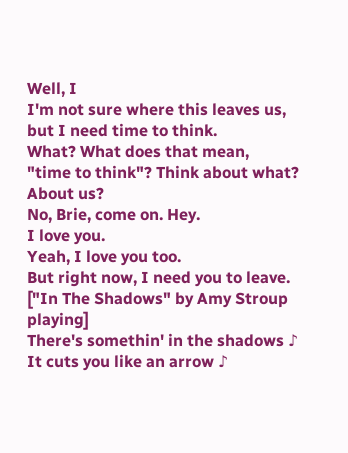Well, I
I'm not sure where this leaves us,
but I need time to think.
What? What does that mean,
"time to think"? Think about what?
About us?
No, Brie, come on. Hey.
I love you.
Yeah, I love you too.
But right now, I need you to leave.
["In The Shadows" by Amy Stroup playing]
There's somethin' in the shadows ♪
It cuts you like an arrow ♪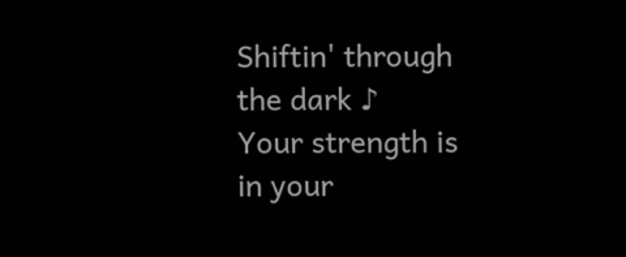Shiftin' through the dark ♪
Your strength is in your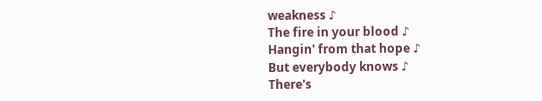weakness ♪
The fire in your blood ♪
Hangin' from that hope ♪
But everybody knows ♪
There's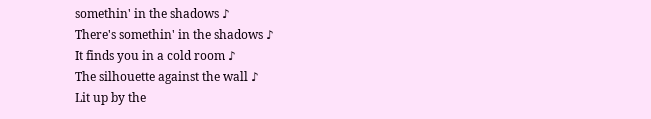somethin' in the shadows ♪
There's somethin' in the shadows ♪
It finds you in a cold room ♪
The silhouette against the wall ♪
Lit up by the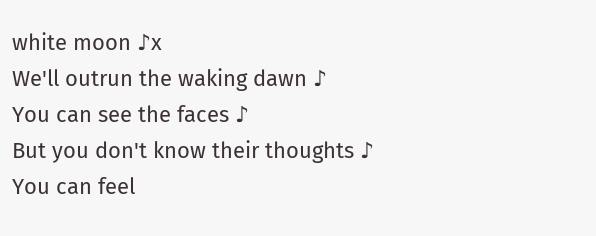white moon ♪x
We'll outrun the waking dawn ♪
You can see the faces ♪
But you don't know their thoughts ♪
You can feel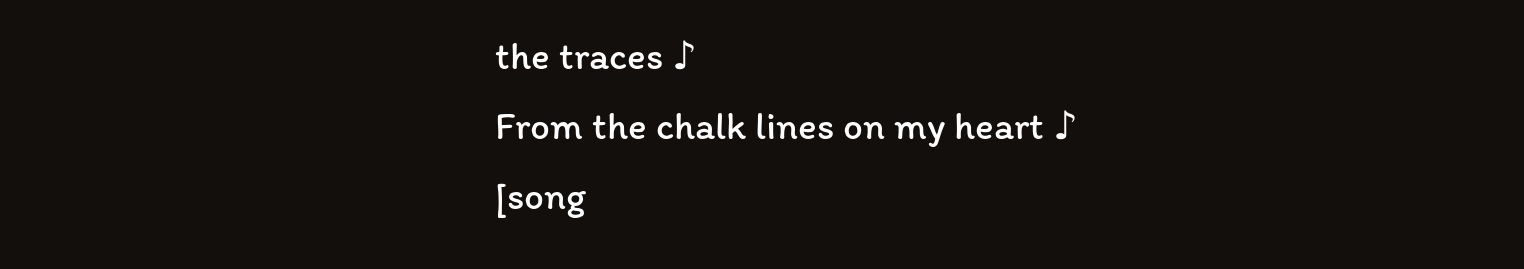the traces ♪
From the chalk lines on my heart ♪
[song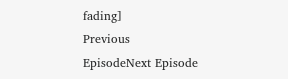fading]
Previous EpisodeNext Episode